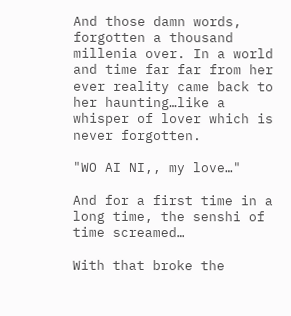And those damn words, forgotten a thousand millenia over. In a world and time far far from her ever reality came back to her haunting…like a whisper of lover which is never forgotten.

"WO AI NI,, my love…"

And for a first time in a long time, the senshi of time screamed…

With that broke the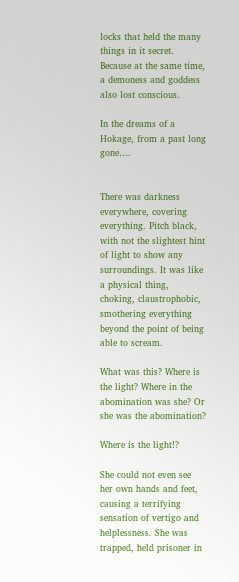locks that held the many things in it secret. Because at the same time, a demoness and goddess also lost conscious.

In the dreams of a Hokage, from a past long gone….


There was darkness everywhere, covering everything. Pitch black, with not the slightest hint of light to show any surroundings. It was like a physical thing, choking, claustrophobic, smothering everything beyond the point of being able to scream.

What was this? Where is the light? Where in the abomination was she? Or she was the abomination?

Where is the light!?

She could not even see her own hands and feet, causing a terrifying sensation of vertigo and helplessness. She was trapped, held prisoner in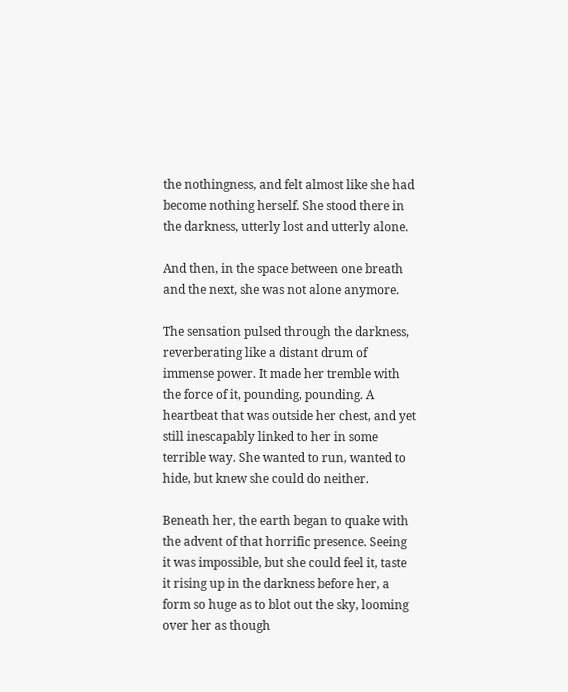the nothingness, and felt almost like she had become nothing herself. She stood there in the darkness, utterly lost and utterly alone.

And then, in the space between one breath and the next, she was not alone anymore.

The sensation pulsed through the darkness, reverberating like a distant drum of immense power. It made her tremble with the force of it, pounding, pounding. A heartbeat that was outside her chest, and yet still inescapably linked to her in some terrible way. She wanted to run, wanted to hide, but knew she could do neither.

Beneath her, the earth began to quake with the advent of that horrific presence. Seeing it was impossible, but she could feel it, taste it rising up in the darkness before her, a form so huge as to blot out the sky, looming over her as though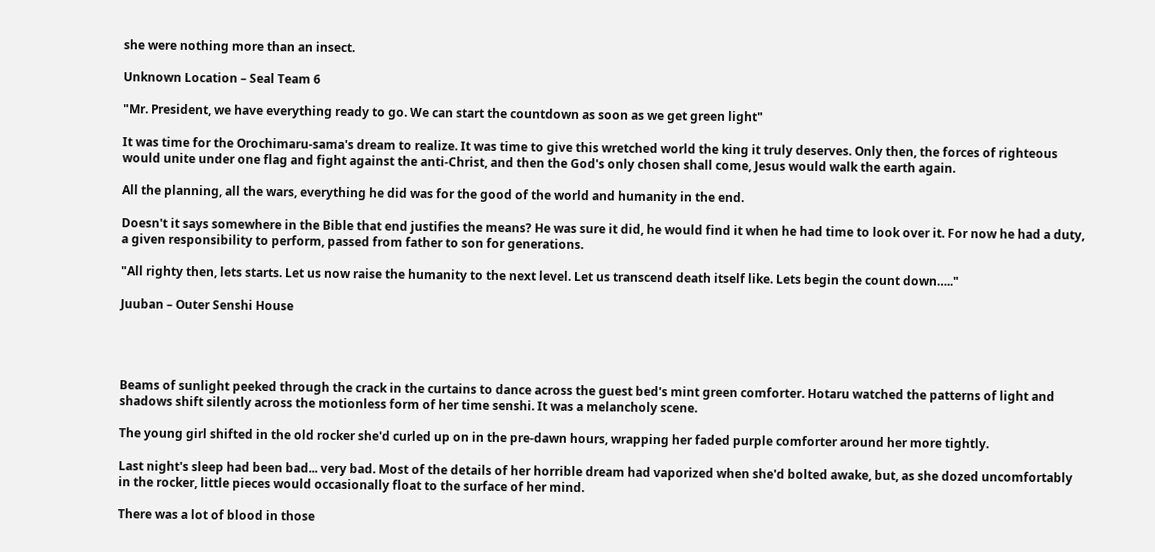she were nothing more than an insect.

Unknown Location – Seal Team 6

"Mr. President, we have everything ready to go. We can start the countdown as soon as we get green light"

It was time for the Orochimaru-sama's dream to realize. It was time to give this wretched world the king it truly deserves. Only then, the forces of righteous would unite under one flag and fight against the anti-Christ, and then the God's only chosen shall come, Jesus would walk the earth again.

All the planning, all the wars, everything he did was for the good of the world and humanity in the end.

Doesn't it says somewhere in the Bible that end justifies the means? He was sure it did, he would find it when he had time to look over it. For now he had a duty, a given responsibility to perform, passed from father to son for generations.

"All righty then, lets starts. Let us now raise the humanity to the next level. Let us transcend death itself like. Lets begin the count down….."

Juuban – Outer Senshi House




Beams of sunlight peeked through the crack in the curtains to dance across the guest bed's mint green comforter. Hotaru watched the patterns of light and shadows shift silently across the motionless form of her time senshi. It was a melancholy scene.

The young girl shifted in the old rocker she'd curled up on in the pre-dawn hours, wrapping her faded purple comforter around her more tightly.

Last night's sleep had been bad... very bad. Most of the details of her horrible dream had vaporized when she'd bolted awake, but, as she dozed uncomfortably in the rocker, little pieces would occasionally float to the surface of her mind.

There was a lot of blood in those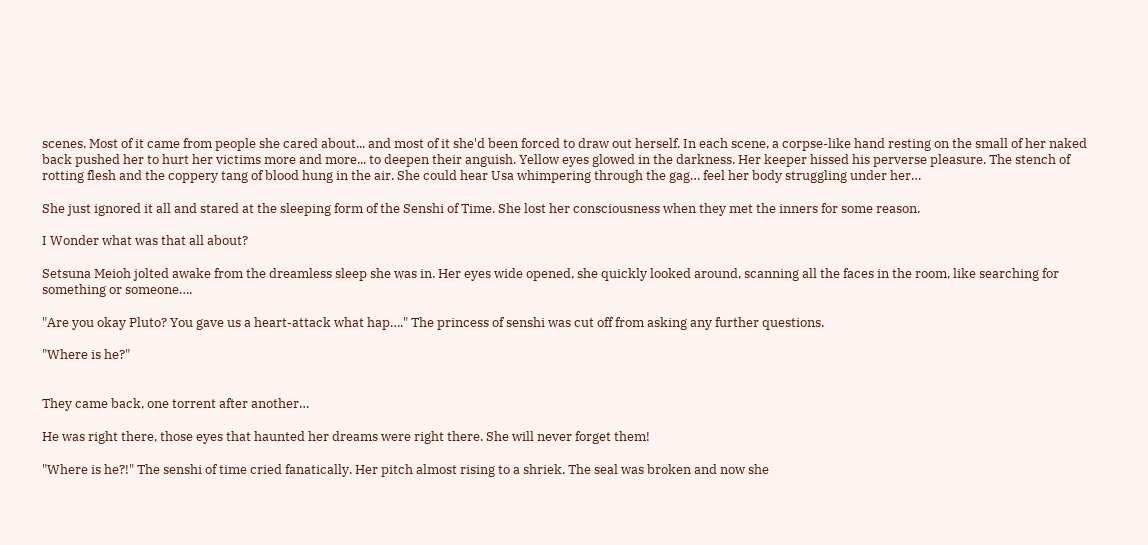scenes. Most of it came from people she cared about... and most of it she'd been forced to draw out herself. In each scene, a corpse-like hand resting on the small of her naked back pushed her to hurt her victims more and more... to deepen their anguish. Yellow eyes glowed in the darkness. Her keeper hissed his perverse pleasure. The stench of rotting flesh and the coppery tang of blood hung in the air. She could hear Usa whimpering through the gag… feel her body struggling under her…

She just ignored it all and stared at the sleeping form of the Senshi of Time. She lost her consciousness when they met the inners for some reason.

I Wonder what was that all about?

Setsuna Meioh jolted awake from the dreamless sleep she was in. Her eyes wide opened, she quickly looked around, scanning all the faces in the room, like searching for something or someone….

"Are you okay Pluto? You gave us a heart-attack what hap…." The princess of senshi was cut off from asking any further questions.

"Where is he?"


They came back, one torrent after another…

He was right there, those eyes that haunted her dreams were right there. She will never forget them!

"Where is he?!" The senshi of time cried fanatically. Her pitch almost rising to a shriek. The seal was broken and now she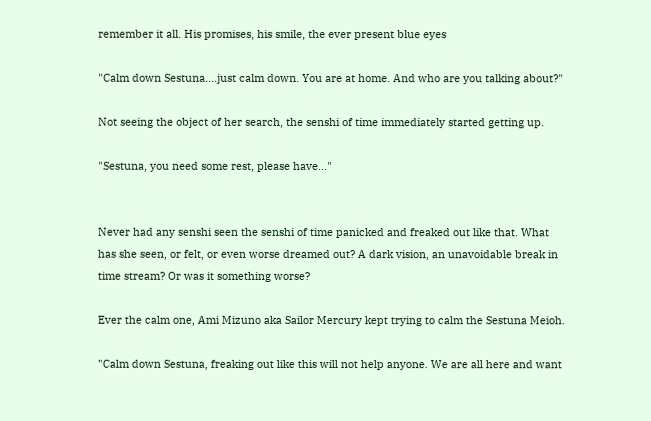remember it all. His promises, his smile, the ever present blue eyes

"Calm down Sestuna….just calm down. You are at home. And who are you talking about?"

Not seeing the object of her search, the senshi of time immediately started getting up.

"Sestuna, you need some rest, please have…"


Never had any senshi seen the senshi of time panicked and freaked out like that. What has she seen, or felt, or even worse dreamed out? A dark vision, an unavoidable break in time stream? Or was it something worse?

Ever the calm one, Ami Mizuno aka Sailor Mercury kept trying to calm the Sestuna Meioh.

"Calm down Sestuna, freaking out like this will not help anyone. We are all here and want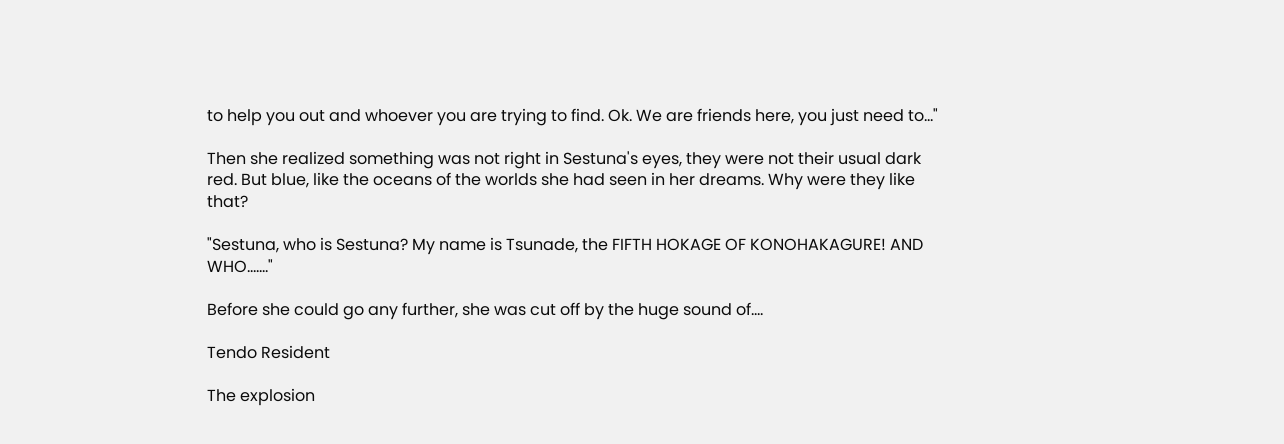to help you out and whoever you are trying to find. Ok. We are friends here, you just need to…"

Then she realized something was not right in Sestuna's eyes, they were not their usual dark red. But blue, like the oceans of the worlds she had seen in her dreams. Why were they like that?

"Sestuna, who is Sestuna? My name is Tsunade, the FIFTH HOKAGE OF KONOHAKAGURE! AND WHO….…"

Before she could go any further, she was cut off by the huge sound of….

Tendo Resident

The explosion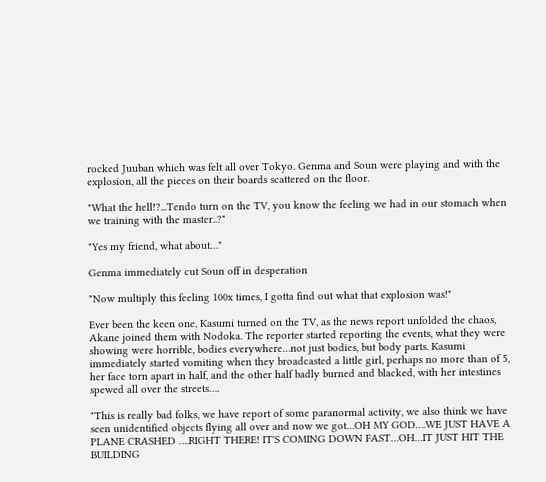rocked Juuban which was felt all over Tokyo. Genma and Soun were playing and with the explosion, all the pieces on their boards scattered on the floor.

"What the hell!?...Tendo turn on the TV, you know the feeling we had in our stomach when we training with the master..?"

"Yes my friend, what about…"

Genma immediately cut Soun off in desperation

"Now multiply this feeling 100x times, I gotta find out what that explosion was!"

Ever been the keen one, Kasumi turned on the TV, as the news report unfolded the chaos, Akane joined them with Nodoka. The reporter started reporting the events, what they were showing were horrible, bodies everywhere…not just bodies, but body parts. Kasumi immediately started vomiting when they broadcasted a little girl, perhaps no more than of 5, her face torn apart in half, and the other half badly burned and blacked, with her intestines spewed all over the streets….

"This is really bad folks, we have report of some paranormal activity, we also think we have seen unidentified objects flying all over and now we got…OH MY GOD….WE JUST HAVE A PLANE CRASHED ….RIGHT THERE! IT'S COMING DOWN FAST…OH…IT JUST HIT THE BUILDING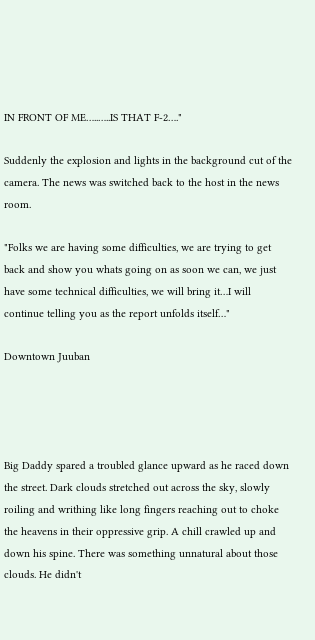IN FRONT OF ME…..…..IS THAT F-2…."

Suddenly the explosion and lights in the background cut of the camera. The news was switched back to the host in the news room.

"Folks we are having some difficulties, we are trying to get back and show you whats going on as soon we can, we just have some technical difficulties, we will bring it…I will continue telling you as the report unfolds itself…"

Downtown Juuban




Big Daddy spared a troubled glance upward as he raced down the street. Dark clouds stretched out across the sky, slowly roiling and writhing like long fingers reaching out to choke the heavens in their oppressive grip. A chill crawled up and down his spine. There was something unnatural about those clouds. He didn't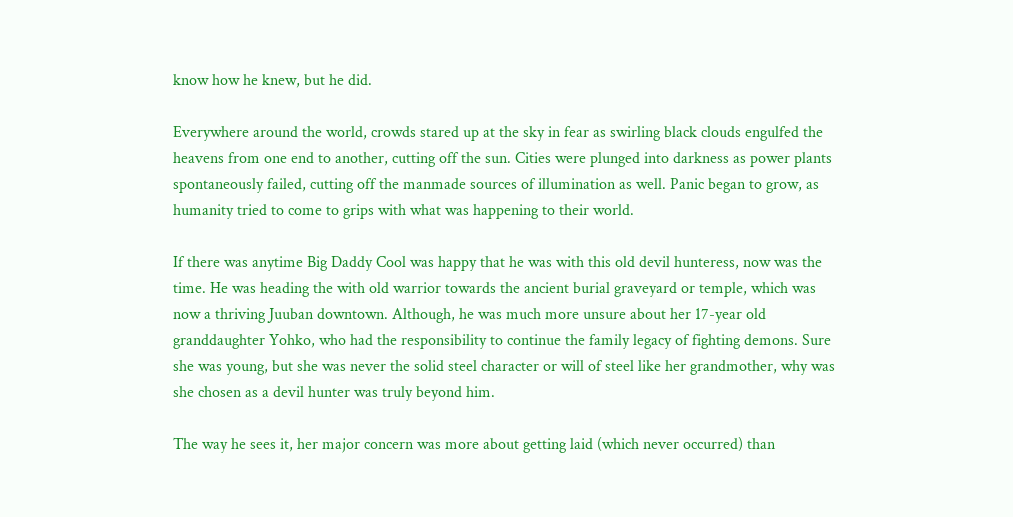know how he knew, but he did.

Everywhere around the world, crowds stared up at the sky in fear as swirling black clouds engulfed the heavens from one end to another, cutting off the sun. Cities were plunged into darkness as power plants spontaneously failed, cutting off the manmade sources of illumination as well. Panic began to grow, as humanity tried to come to grips with what was happening to their world.

If there was anytime Big Daddy Cool was happy that he was with this old devil hunteress, now was the time. He was heading the with old warrior towards the ancient burial graveyard or temple, which was now a thriving Juuban downtown. Although, he was much more unsure about her 17-year old granddaughter Yohko, who had the responsibility to continue the family legacy of fighting demons. Sure she was young, but she was never the solid steel character or will of steel like her grandmother, why was she chosen as a devil hunter was truly beyond him.

The way he sees it, her major concern was more about getting laid (which never occurred) than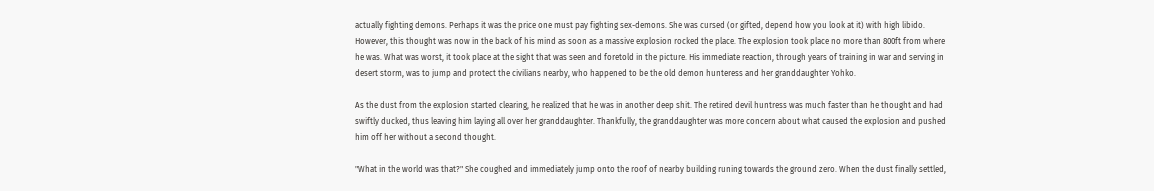actually fighting demons. Perhaps it was the price one must pay fighting sex-demons. She was cursed (or gifted, depend how you look at it) with high libido. However, this thought was now in the back of his mind as soon as a massive explosion rocked the place. The explosion took place no more than 800ft from where he was. What was worst, it took place at the sight that was seen and foretold in the picture. His immediate reaction, through years of training in war and serving in desert storm, was to jump and protect the civilians nearby, who happened to be the old demon hunteress and her granddaughter Yohko.

As the dust from the explosion started clearing, he realized that he was in another deep shit. The retired devil huntress was much faster than he thought and had swiftly ducked, thus leaving him laying all over her granddaughter. Thankfully, the granddaughter was more concern about what caused the explosion and pushed him off her without a second thought.

"What in the world was that?" She coughed and immediately jump onto the roof of nearby building runing towards the ground zero. When the dust finally settled,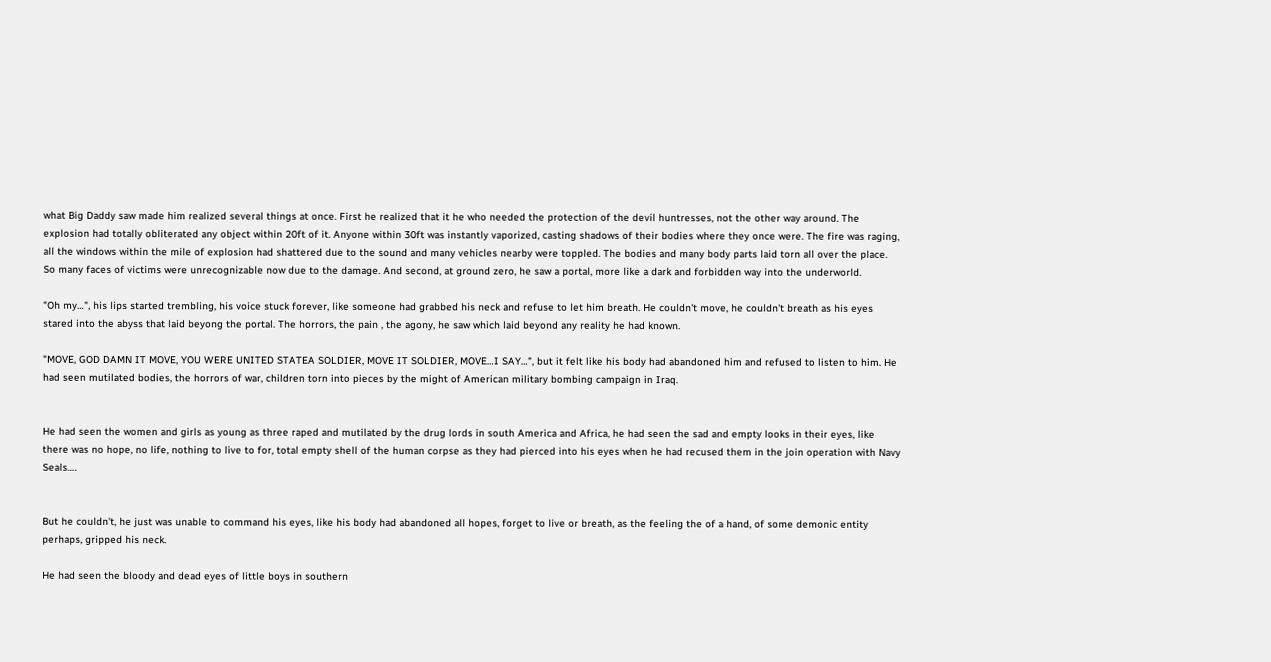what Big Daddy saw made him realized several things at once. First he realized that it he who needed the protection of the devil huntresses, not the other way around. The explosion had totally obliterated any object within 20ft of it. Anyone within 30ft was instantly vaporized, casting shadows of their bodies where they once were. The fire was raging, all the windows within the mile of explosion had shattered due to the sound and many vehicles nearby were toppled. The bodies and many body parts laid torn all over the place. So many faces of victims were unrecognizable now due to the damage. And second, at ground zero, he saw a portal, more like a dark and forbidden way into the underworld.

"Oh my…", his lips started trembling, his voice stuck forever, like someone had grabbed his neck and refuse to let him breath. He couldn't move, he couldn't breath as his eyes stared into the abyss that laid beyong the portal. The horrors, the pain , the agony, he saw which laid beyond any reality he had known.

"MOVE, GOD DAMN IT MOVE, YOU WERE UNITED STATEA SOLDIER, MOVE IT SOLDIER, MOVE…I SAY…", but it felt like his body had abandoned him and refused to listen to him. He had seen mutilated bodies, the horrors of war, children torn into pieces by the might of American military bombing campaign in Iraq.


He had seen the women and girls as young as three raped and mutilated by the drug lords in south America and Africa, he had seen the sad and empty looks in their eyes, like there was no hope, no life, nothing to live to for, total empty shell of the human corpse as they had pierced into his eyes when he had recused them in the join operation with Navy Seals….


But he couldn't, he just was unable to command his eyes, like his body had abandoned all hopes, forget to live or breath, as the feeling the of a hand, of some demonic entity perhaps, gripped his neck.

He had seen the bloody and dead eyes of little boys in southern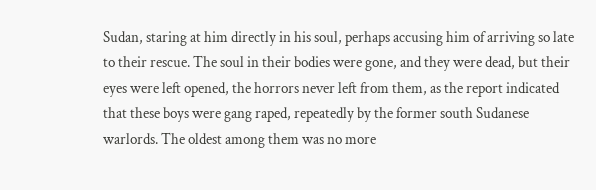Sudan, staring at him directly in his soul, perhaps accusing him of arriving so late to their rescue. The soul in their bodies were gone, and they were dead, but their eyes were left opened, the horrors never left from them, as the report indicated that these boys were gang raped, repeatedly by the former south Sudanese warlords. The oldest among them was no more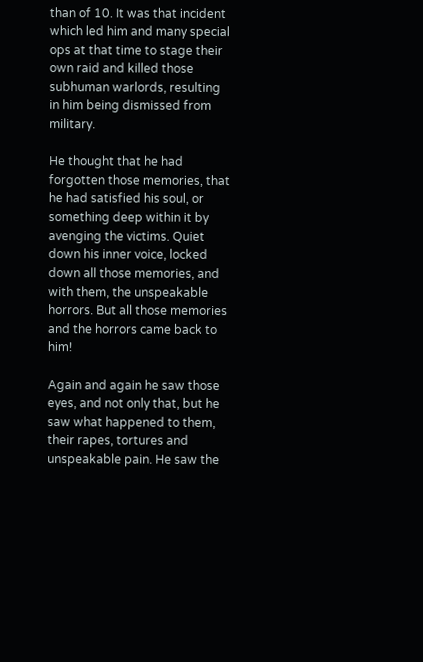than of 10. It was that incident which led him and many special ops at that time to stage their own raid and killed those subhuman warlords, resulting in him being dismissed from military.

He thought that he had forgotten those memories, that he had satisfied his soul, or something deep within it by avenging the victims. Quiet down his inner voice, locked down all those memories, and with them, the unspeakable horrors. But all those memories and the horrors came back to him!

Again and again he saw those eyes, and not only that, but he saw what happened to them, their rapes, tortures and unspeakable pain. He saw the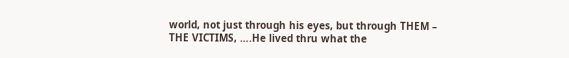world, not just through his eyes, but through THEM – THE VICTIMS, ….He lived thru what the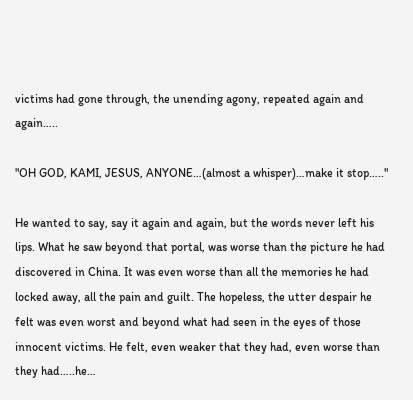victims had gone through, the unending agony, repeated again and again…..

"OH GOD, KAMI, JESUS, ANYONE…(almost a whisper)…make it stop….."

He wanted to say, say it again and again, but the words never left his lips. What he saw beyond that portal, was worse than the picture he had discovered in China. It was even worse than all the memories he had locked away, all the pain and guilt. The hopeless, the utter despair he felt was even worst and beyond what had seen in the eyes of those innocent victims. He felt, even weaker that they had, even worse than they had…..he…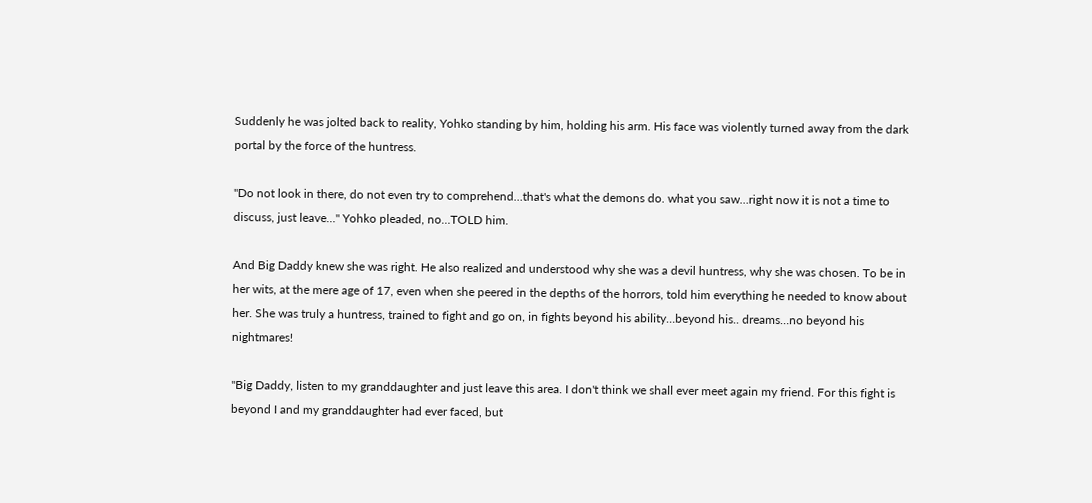Suddenly he was jolted back to reality, Yohko standing by him, holding his arm. His face was violently turned away from the dark portal by the force of the huntress.

"Do not look in there, do not even try to comprehend…that's what the demons do. what you saw…right now it is not a time to discuss, just leave…" Yohko pleaded, no…TOLD him.

And Big Daddy knew she was right. He also realized and understood why she was a devil huntress, why she was chosen. To be in her wits, at the mere age of 17, even when she peered in the depths of the horrors, told him everything he needed to know about her. She was truly a huntress, trained to fight and go on, in fights beyond his ability…beyond his.. dreams…no beyond his nightmares!

"Big Daddy, listen to my granddaughter and just leave this area. I don't think we shall ever meet again my friend. For this fight is beyond I and my granddaughter had ever faced, but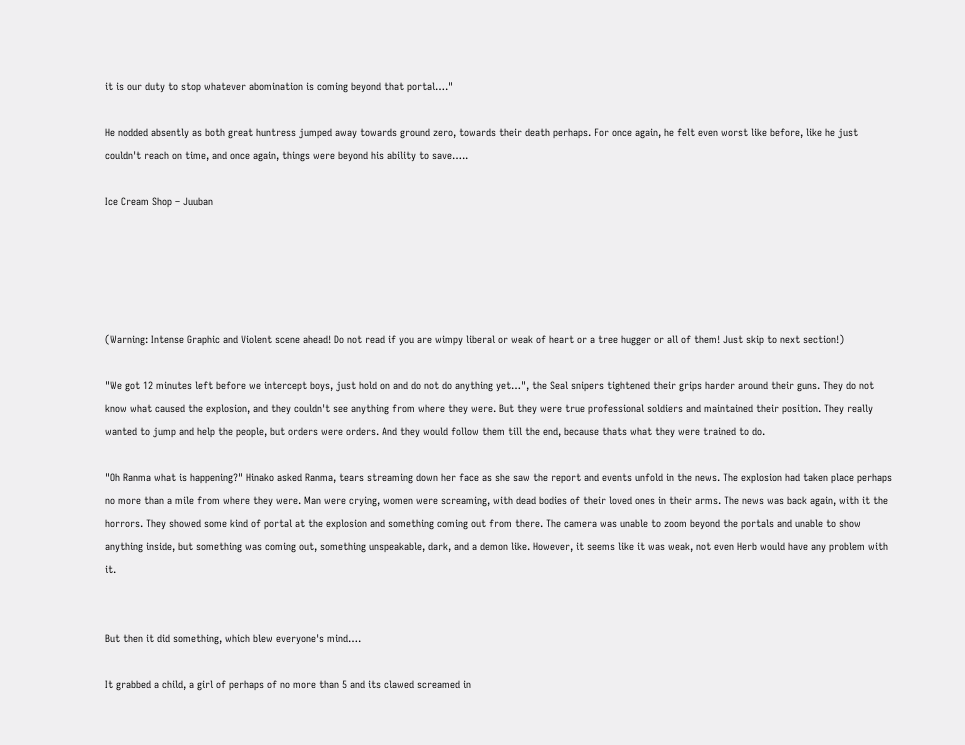it is our duty to stop whatever abomination is coming beyond that portal…."

He nodded absently as both great huntress jumped away towards ground zero, towards their death perhaps. For once again, he felt even worst like before, like he just couldn't reach on time, and once again, things were beyond his ability to save…..

Ice Cream Shop – Juuban





(Warning: Intense Graphic and Violent scene ahead! Do not read if you are wimpy liberal or weak of heart or a tree hugger or all of them! Just skip to next section!)

"We got 12 minutes left before we intercept boys, just hold on and do not do anything yet…", the Seal snipers tightened their grips harder around their guns. They do not know what caused the explosion, and they couldn't see anything from where they were. But they were true professional soldiers and maintained their position. They really wanted to jump and help the people, but orders were orders. And they would follow them till the end, because thats what they were trained to do.

"Oh Ranma what is happening?" Hinako asked Ranma, tears streaming down her face as she saw the report and events unfold in the news. The explosion had taken place perhaps no more than a mile from where they were. Man were crying, women were screaming, with dead bodies of their loved ones in their arms. The news was back again, with it the horrors. They showed some kind of portal at the explosion and something coming out from there. The camera was unable to zoom beyond the portals and unable to show anything inside, but something was coming out, something unspeakable, dark, and a demon like. However, it seems like it was weak, not even Herb would have any problem with it.


But then it did something, which blew everyone's mind….

It grabbed a child, a girl of perhaps of no more than 5 and its clawed screamed in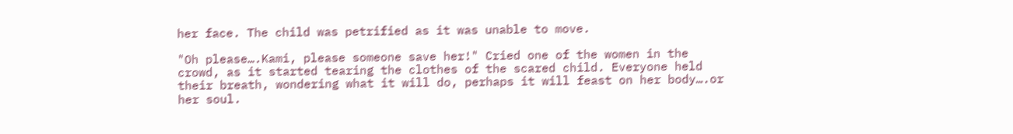her face. The child was petrified as it was unable to move.

"Oh please….Kami, please someone save her!" Cried one of the women in the crowd, as it started tearing the clothes of the scared child. Everyone held their breath, wondering what it will do, perhaps it will feast on her body….or her soul.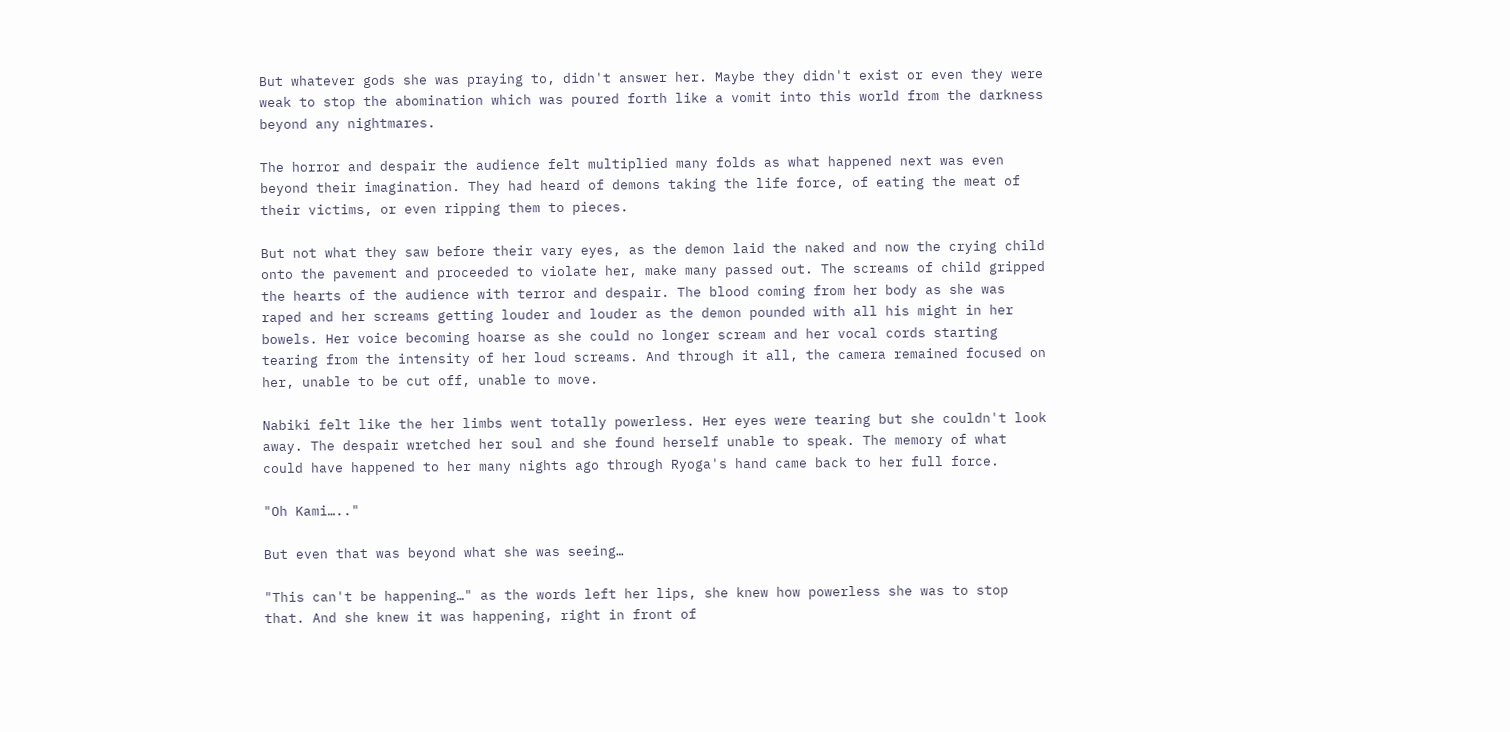But whatever gods she was praying to, didn't answer her. Maybe they didn't exist or even they were weak to stop the abomination which was poured forth like a vomit into this world from the darkness beyond any nightmares.

The horror and despair the audience felt multiplied many folds as what happened next was even beyond their imagination. They had heard of demons taking the life force, of eating the meat of their victims, or even ripping them to pieces.

But not what they saw before their vary eyes, as the demon laid the naked and now the crying child onto the pavement and proceeded to violate her, make many passed out. The screams of child gripped the hearts of the audience with terror and despair. The blood coming from her body as she was raped and her screams getting louder and louder as the demon pounded with all his might in her bowels. Her voice becoming hoarse as she could no longer scream and her vocal cords starting tearing from the intensity of her loud screams. And through it all, the camera remained focused on her, unable to be cut off, unable to move.

Nabiki felt like the her limbs went totally powerless. Her eyes were tearing but she couldn't look away. The despair wretched her soul and she found herself unable to speak. The memory of what could have happened to her many nights ago through Ryoga's hand came back to her full force.

"Oh Kami….."

But even that was beyond what she was seeing…

"This can't be happening…" as the words left her lips, she knew how powerless she was to stop that. And she knew it was happening, right in front of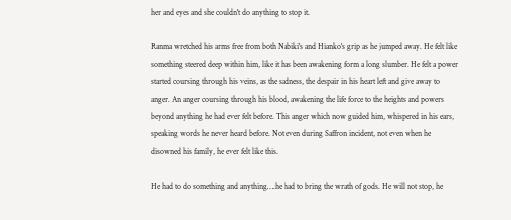her and eyes and she couldn't do anything to stop it.

Ranma wretched his arms free from both Nabiki's and Hianko's grip as he jumped away. He felt like something steered deep within him, like it has been awakening form a long slumber. He felt a power started coursing through his veins, as the sadness, the despair in his heart left and give away to anger. An anger coursing through his blood, awakening the life force to the heights and powers beyond anything he had ever felt before. This anger which now guided him, whispered in his ears, speaking words he never heard before. Not even during Saffron incident, not even when he disowned his family, he ever felt like this.

He had to do something and anything….he had to bring the wrath of gods. He will not stop, he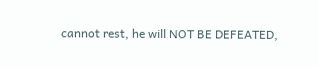cannot rest, he will NOT BE DEFEATED,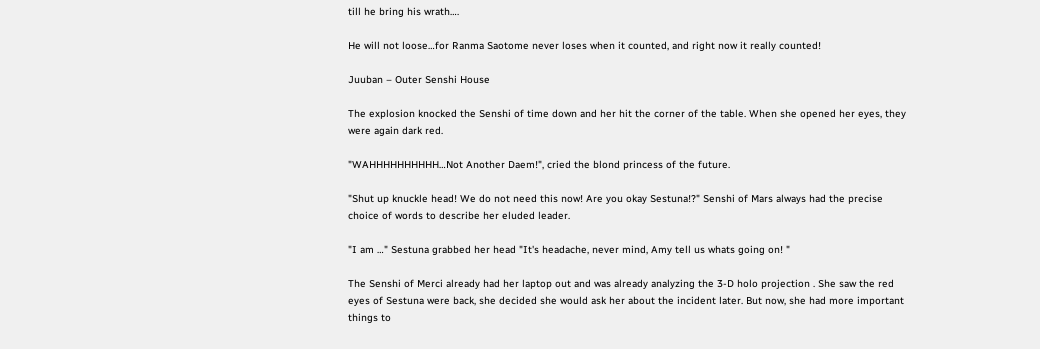till he bring his wrath….

He will not loose…for Ranma Saotome never loses when it counted, and right now it really counted!

Juuban – Outer Senshi House

The explosion knocked the Senshi of time down and her hit the corner of the table. When she opened her eyes, they were again dark red.

"WAHHHHHHHHHH…Not Another Daem!", cried the blond princess of the future.

"Shut up knuckle head! We do not need this now! Are you okay Sestuna!?" Senshi of Mars always had the precise choice of words to describe her eluded leader.

"I am …" Sestuna grabbed her head "It's headache, never mind, Amy tell us whats going on! "

The Senshi of Merci already had her laptop out and was already analyzing the 3-D holo projection . She saw the red eyes of Sestuna were back, she decided she would ask her about the incident later. But now, she had more important things to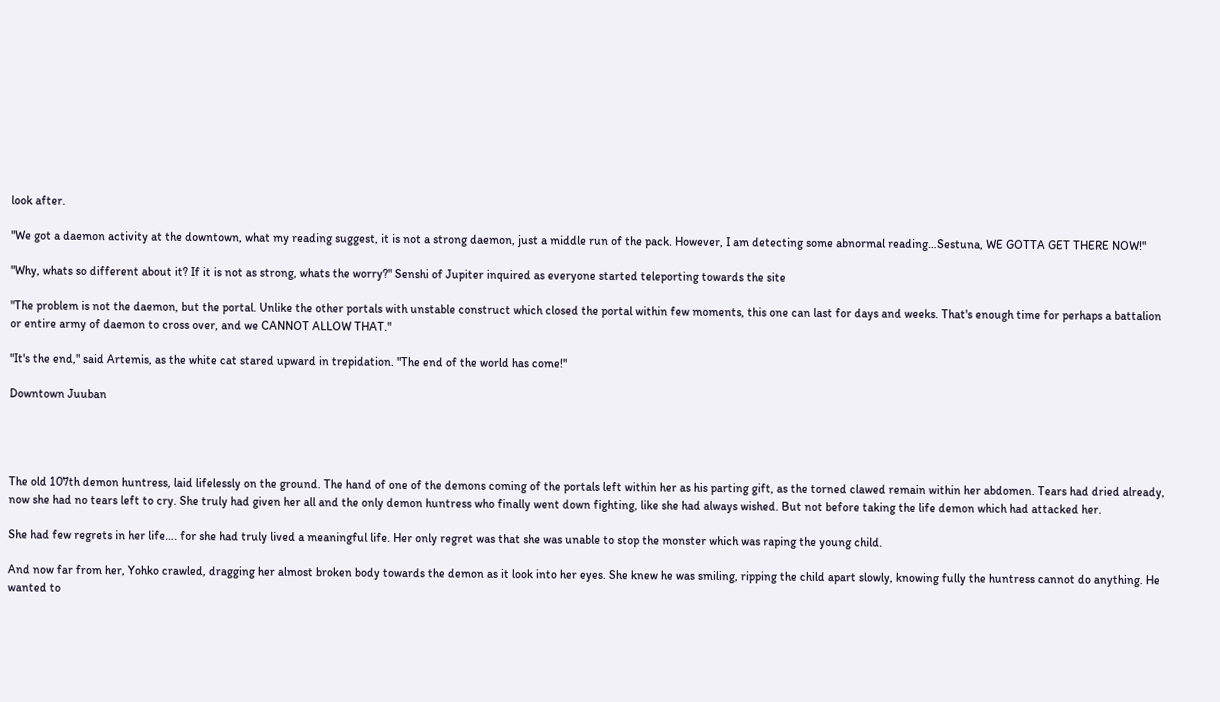look after.

"We got a daemon activity at the downtown, what my reading suggest, it is not a strong daemon, just a middle run of the pack. However, I am detecting some abnormal reading…Sestuna, WE GOTTA GET THERE NOW!"

"Why, whats so different about it? If it is not as strong, whats the worry?" Senshi of Jupiter inquired as everyone started teleporting towards the site

"The problem is not the daemon, but the portal. Unlike the other portals with unstable construct which closed the portal within few moments, this one can last for days and weeks. That's enough time for perhaps a battalion or entire army of daemon to cross over, and we CANNOT ALLOW THAT."

"It's the end," said Artemis, as the white cat stared upward in trepidation. "The end of the world has come!"

Downtown Juuban




The old 107th demon huntress, laid lifelessly on the ground. The hand of one of the demons coming of the portals left within her as his parting gift, as the torned clawed remain within her abdomen. Tears had dried already, now she had no tears left to cry. She truly had given her all and the only demon huntress who finally went down fighting, like she had always wished. But not before taking the life demon which had attacked her.

She had few regrets in her life…. for she had truly lived a meaningful life. Her only regret was that she was unable to stop the monster which was raping the young child.

And now far from her, Yohko crawled, dragging her almost broken body towards the demon as it look into her eyes. She knew he was smiling, ripping the child apart slowly, knowing fully the huntress cannot do anything. He wanted to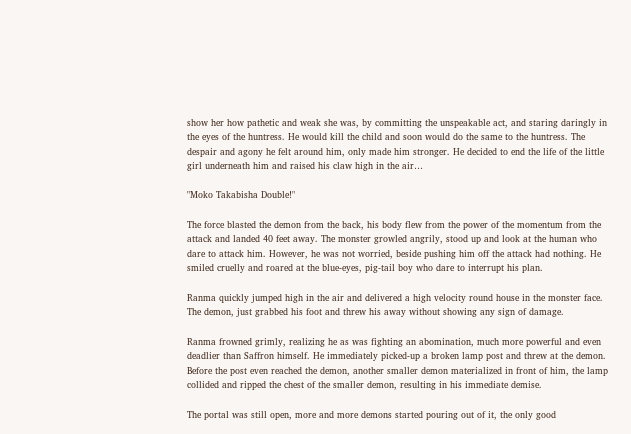show her how pathetic and weak she was, by committing the unspeakable act, and staring daringly in the eyes of the huntress. He would kill the child and soon would do the same to the huntress. The despair and agony he felt around him, only made him stronger. He decided to end the life of the little girl underneath him and raised his claw high in the air…

"Moko Takabisha Double!"

The force blasted the demon from the back, his body flew from the power of the momentum from the attack and landed 40 feet away. The monster growled angrily, stood up and look at the human who dare to attack him. However, he was not worried, beside pushing him off the attack had nothing. He smiled cruelly and roared at the blue-eyes, pig-tail boy who dare to interrupt his plan.

Ranma quickly jumped high in the air and delivered a high velocity round house in the monster face. The demon, just grabbed his foot and threw his away without showing any sign of damage.

Ranma frowned grimly, realizing he as was fighting an abomination, much more powerful and even deadlier than Saffron himself. He immediately picked-up a broken lamp post and threw at the demon. Before the post even reached the demon, another smaller demon materialized in front of him, the lamp collided and ripped the chest of the smaller demon, resulting in his immediate demise.

The portal was still open, more and more demons started pouring out of it, the only good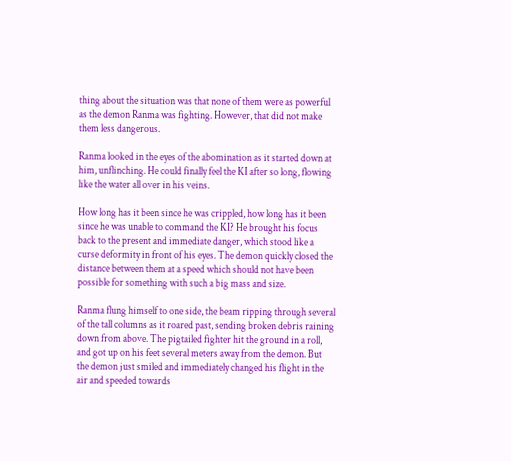thing about the situation was that none of them were as powerful as the demon Ranma was fighting. However, that did not make them less dangerous.

Ranma looked in the eyes of the abomination as it started down at him, unflinching. He could finally feel the KI after so long, flowing like the water all over in his veins.

How long has it been since he was crippled, how long has it been since he was unable to command the KI? He brought his focus back to the present and immediate danger, which stood like a curse deformity in front of his eyes. The demon quickly closed the distance between them at a speed which should not have been possible for something with such a big mass and size.

Ranma flung himself to one side, the beam ripping through several of the tall columns as it roared past, sending broken debris raining down from above. The pigtailed fighter hit the ground in a roll, and got up on his feet several meters away from the demon. But the demon just smiled and immediately changed his flight in the air and speeded towards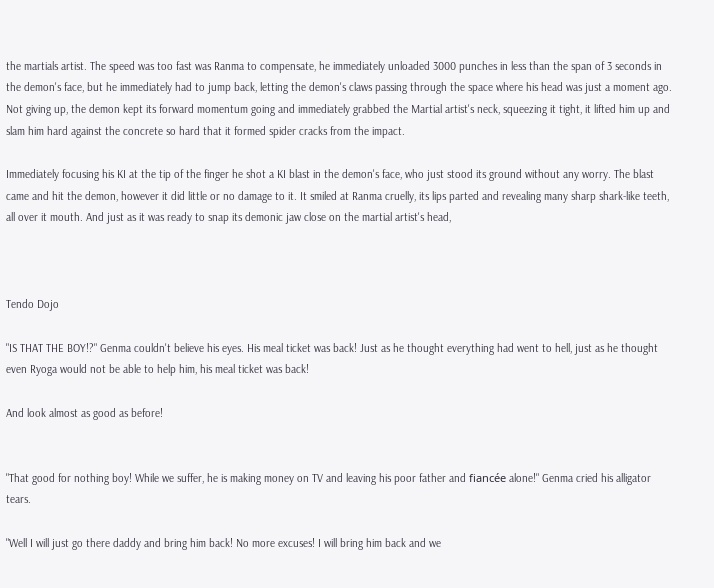the martials artist. The speed was too fast was Ranma to compensate, he immediately unloaded 3000 punches in less than the span of 3 seconds in the demon's face, but he immediately had to jump back, letting the demon's claws passing through the space where his head was just a moment ago. Not giving up, the demon kept its forward momentum going and immediately grabbed the Martial artist's neck, squeezing it tight, it lifted him up and slam him hard against the concrete so hard that it formed spider cracks from the impact.

Immediately focusing his KI at the tip of the finger he shot a KI blast in the demon's face, who just stood its ground without any worry. The blast came and hit the demon, however it did little or no damage to it. It smiled at Ranma cruelly, its lips parted and revealing many sharp shark-like teeth, all over it mouth. And just as it was ready to snap its demonic jaw close on the martial artist's head,



Tendo Dojo

"IS THAT THE BOY!?" Genma couldn't believe his eyes. His meal ticket was back! Just as he thought everything had went to hell, just as he thought even Ryoga would not be able to help him, his meal ticket was back!

And look almost as good as before!


"That good for nothing boy! While we suffer, he is making money on TV and leaving his poor father and fiancée alone!" Genma cried his alligator tears.

"Well I will just go there daddy and bring him back! No more excuses! I will bring him back and we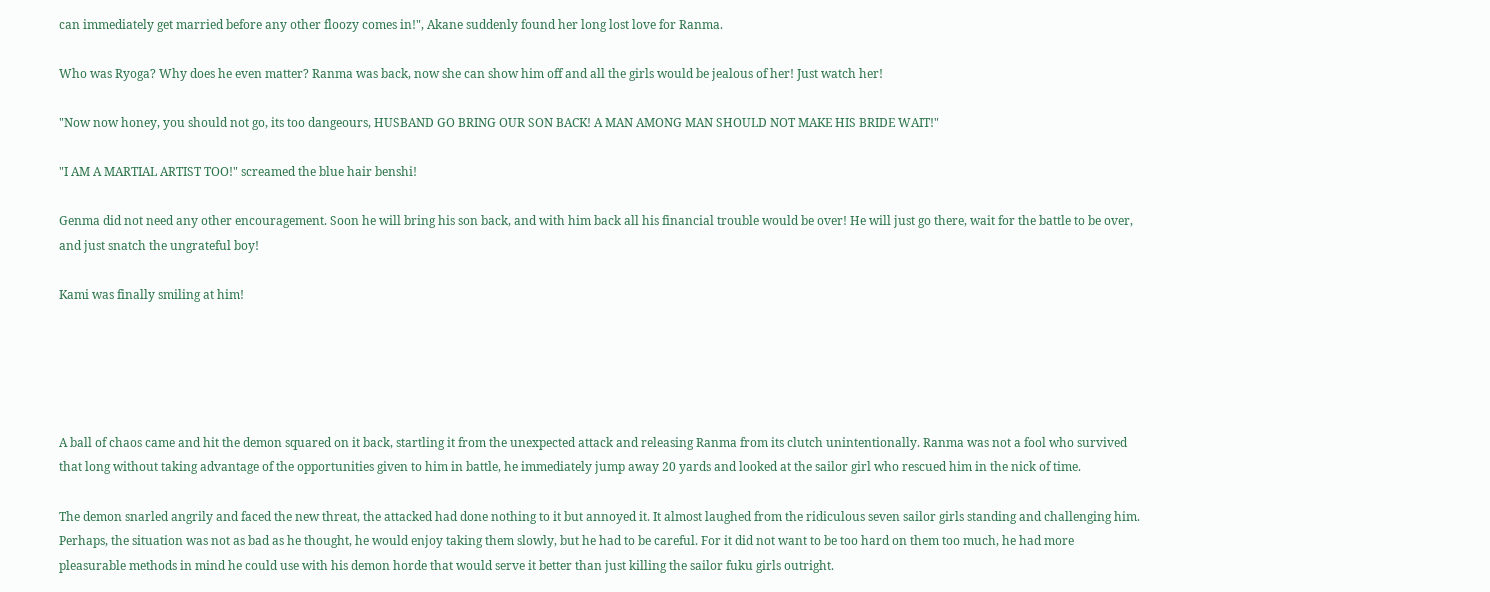can immediately get married before any other floozy comes in!", Akane suddenly found her long lost love for Ranma.

Who was Ryoga? Why does he even matter? Ranma was back, now she can show him off and all the girls would be jealous of her! Just watch her!

"Now now honey, you should not go, its too dangeours, HUSBAND GO BRING OUR SON BACK! A MAN AMONG MAN SHOULD NOT MAKE HIS BRIDE WAIT!"

"I AM A MARTIAL ARTIST TOO!" screamed the blue hair benshi!

Genma did not need any other encouragement. Soon he will bring his son back, and with him back all his financial trouble would be over! He will just go there, wait for the battle to be over, and just snatch the ungrateful boy!

Kami was finally smiling at him!





A ball of chaos came and hit the demon squared on it back, startling it from the unexpected attack and releasing Ranma from its clutch unintentionally. Ranma was not a fool who survived that long without taking advantage of the opportunities given to him in battle, he immediately jump away 20 yards and looked at the sailor girl who rescued him in the nick of time.

The demon snarled angrily and faced the new threat, the attacked had done nothing to it but annoyed it. It almost laughed from the ridiculous seven sailor girls standing and challenging him. Perhaps, the situation was not as bad as he thought, he would enjoy taking them slowly, but he had to be careful. For it did not want to be too hard on them too much, he had more pleasurable methods in mind he could use with his demon horde that would serve it better than just killing the sailor fuku girls outright.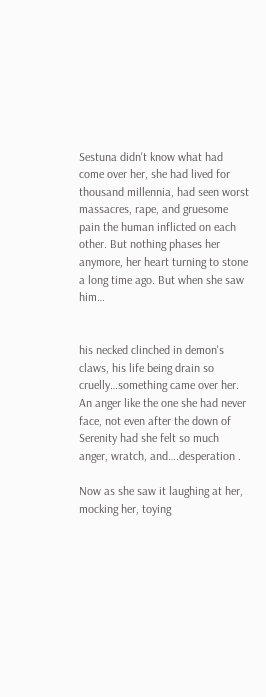Sestuna didn't know what had come over her, she had lived for thousand millennia, had seen worst massacres, rape, and gruesome pain the human inflicted on each other. But nothing phases her anymore, her heart turning to stone a long time ago. But when she saw him…


his necked clinched in demon's claws, his life being drain so cruelly…something came over her. An anger like the one she had never face, not even after the down of Serenity had she felt so much anger, wratch, and….desperation .

Now as she saw it laughing at her, mocking her, toying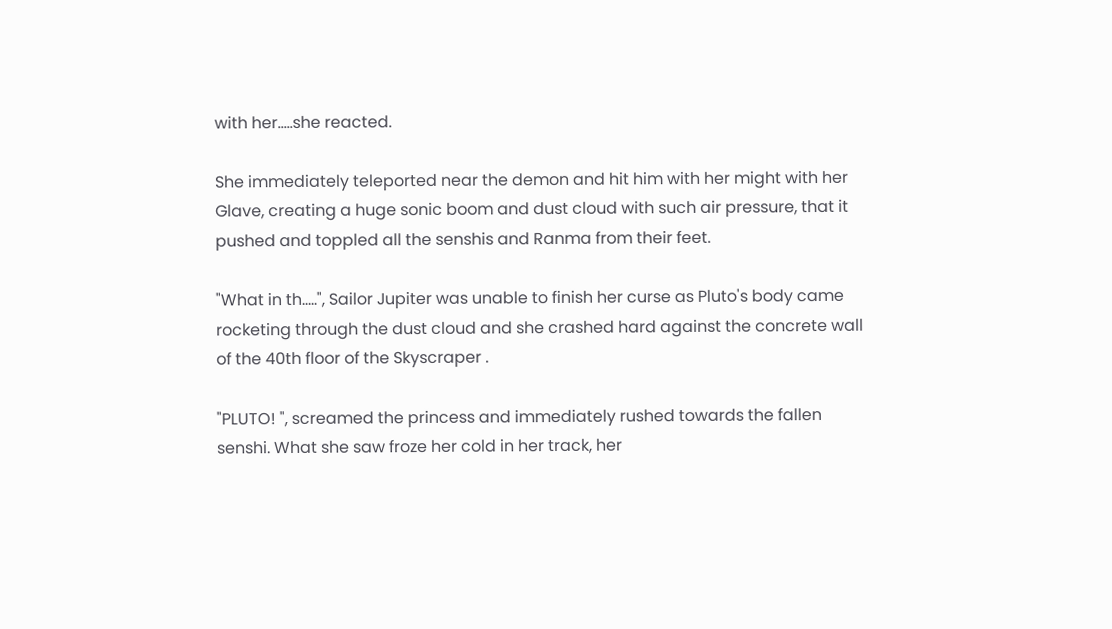with her…..she reacted.

She immediately teleported near the demon and hit him with her might with her Glave, creating a huge sonic boom and dust cloud with such air pressure, that it pushed and toppled all the senshis and Ranma from their feet.

"What in th…..", Sailor Jupiter was unable to finish her curse as Pluto's body came rocketing through the dust cloud and she crashed hard against the concrete wall of the 40th floor of the Skyscraper .

"PLUTO! ", screamed the princess and immediately rushed towards the fallen senshi. What she saw froze her cold in her track, her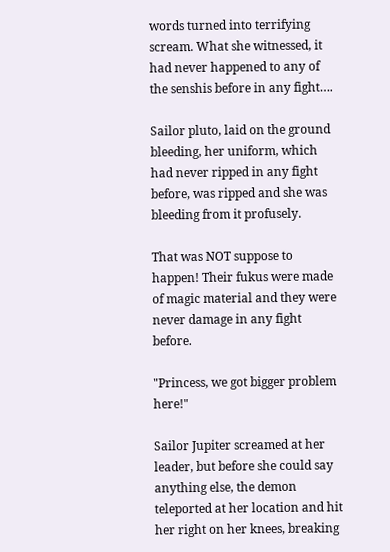words turned into terrifying scream. What she witnessed, it had never happened to any of the senshis before in any fight….

Sailor pluto, laid on the ground bleeding, her uniform, which had never ripped in any fight before, was ripped and she was bleeding from it profusely.

That was NOT suppose to happen! Their fukus were made of magic material and they were never damage in any fight before.

"Princess, we got bigger problem here!"

Sailor Jupiter screamed at her leader, but before she could say anything else, the demon teleported at her location and hit her right on her knees, breaking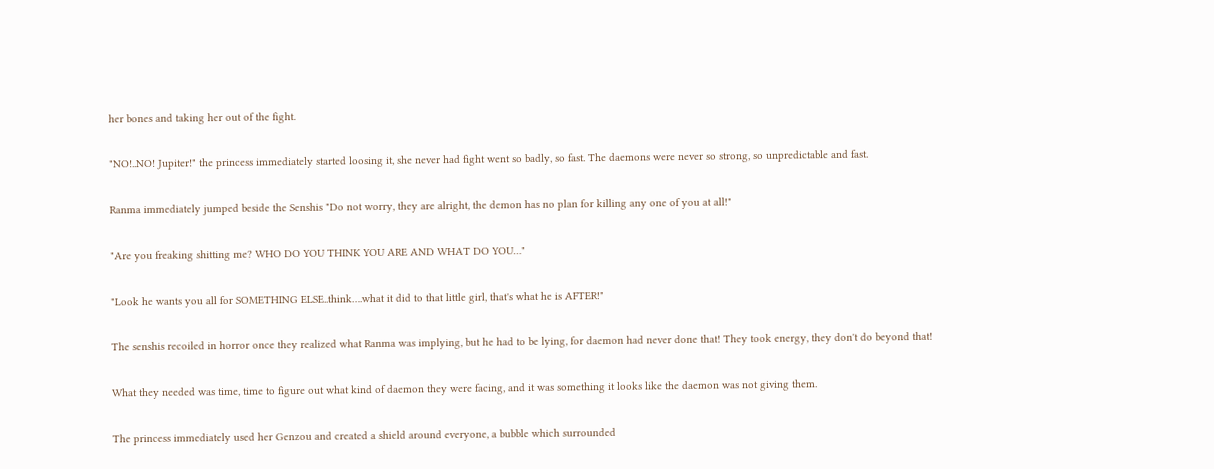her bones and taking her out of the fight.

"NO!..NO! Jupiter!" the princess immediately started loosing it, she never had fight went so badly, so fast. The daemons were never so strong, so unpredictable and fast.

Ranma immediately jumped beside the Senshis "Do not worry, they are alright, the demon has no plan for killing any one of you at all!"

"Are you freaking shitting me? WHO DO YOU THINK YOU ARE AND WHAT DO YOU…"

"Look he wants you all for SOMETHING ELSE..think….what it did to that little girl, that's what he is AFTER!"

The senshis recoiled in horror once they realized what Ranma was implying, but he had to be lying, for daemon had never done that! They took energy, they don't do beyond that!

What they needed was time, time to figure out what kind of daemon they were facing, and it was something it looks like the daemon was not giving them.

The princess immediately used her Genzou and created a shield around everyone, a bubble which surrounded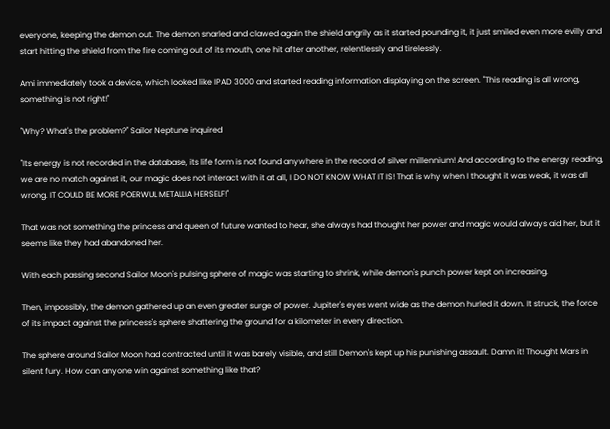everyone, keeping the demon out. The demon snarled and clawed again the shield angrily as it started pounding it, it just smiled even more evilly and start hitting the shield from the fire coming out of its mouth, one hit after another, relentlessly and tirelessly.

Ami immediately took a device, which looked like IPAD 3000 and started reading information displaying on the screen. "This reading is all wrong, something is not right!"

"Why? What's the problem?" Sailor Neptune inquired

"Its energy is not recorded in the database, its life form is not found anywhere in the record of silver millennium! And according to the energy reading, we are no match against it, our magic does not interact with it at all, I DO NOT KNOW WHAT IT IS! That is why when I thought it was weak, it was all wrong. IT COULD BE MORE POERWUL METALLIA HERSELF!"

That was not something the princess and queen of future wanted to hear, she always had thought her power and magic would always aid her, but it seems like they had abandoned her.

With each passing second Sailor Moon's pulsing sphere of magic was starting to shrink, while demon's punch power kept on increasing.

Then, impossibly, the demon gathered up an even greater surge of power. Jupiter's eyes went wide as the demon hurled it down. It struck, the force of its impact against the princess's sphere shattering the ground for a kilometer in every direction.

The sphere around Sailor Moon had contracted until it was barely visible, and still Demon's kept up his punishing assault. Damn it! Thought Mars in silent fury. How can anyone win against something like that?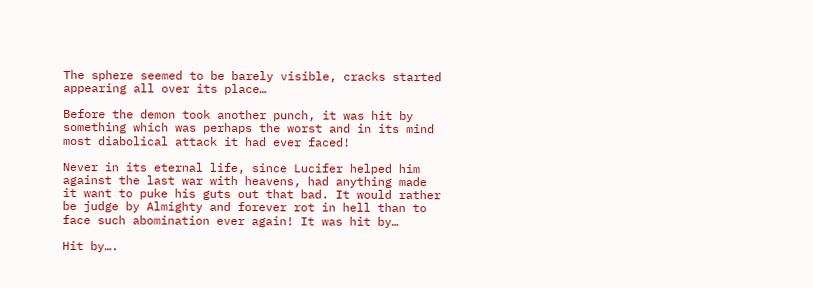The sphere seemed to be barely visible, cracks started appearing all over its place…

Before the demon took another punch, it was hit by something which was perhaps the worst and in its mind most diabolical attack it had ever faced!

Never in its eternal life, since Lucifer helped him against the last war with heavens, had anything made it want to puke his guts out that bad. It would rather be judge by Almighty and forever rot in hell than to face such abomination ever again! It was hit by…

Hit by….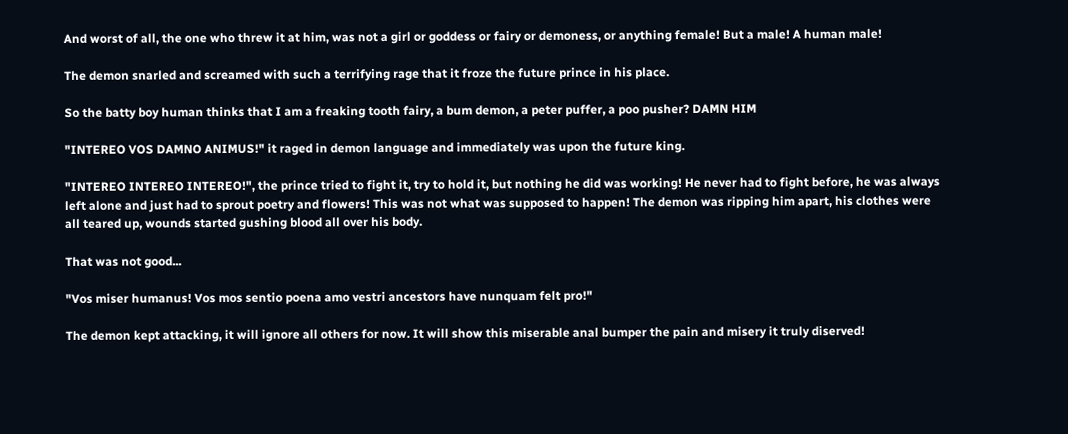And worst of all, the one who threw it at him, was not a girl or goddess or fairy or demoness, or anything female! But a male! A human male!

The demon snarled and screamed with such a terrifying rage that it froze the future prince in his place.

So the batty boy human thinks that I am a freaking tooth fairy, a bum demon, a peter puffer, a poo pusher? DAMN HIM

"INTEREO VOS DAMNO ANIMUS!" it raged in demon language and immediately was upon the future king.

"INTEREO INTEREO INTEREO!", the prince tried to fight it, try to hold it, but nothing he did was working! He never had to fight before, he was always left alone and just had to sprout poetry and flowers! This was not what was supposed to happen! The demon was ripping him apart, his clothes were all teared up, wounds started gushing blood all over his body.

That was not good...

"Vos miser humanus! Vos mos sentio poena amo vestri ancestors have nunquam felt pro!"

The demon kept attacking, it will ignore all others for now. It will show this miserable anal bumper the pain and misery it truly diserved!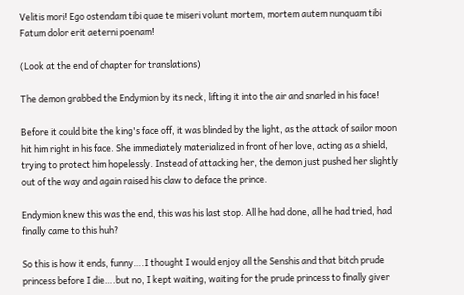Velitis mori! Ego ostendam tibi quae te miseri volunt mortem, mortem autem nunquam tibi Fatum dolor erit aeterni poenam!

(Look at the end of chapter for translations)

The demon grabbed the Endymion by its neck, lifting it into the air and snarled in his face!

Before it could bite the king's face off, it was blinded by the light, as the attack of sailor moon hit him right in his face. She immediately materialized in front of her love, acting as a shield, trying to protect him hopelessly. Instead of attacking her, the demon just pushed her slightly out of the way and again raised his claw to deface the prince.

Endymion knew this was the end, this was his last stop. All he had done, all he had tried, had finally came to this huh?

So this is how it ends, funny….I thought I would enjoy all the Senshis and that bitch prude princess before I die….but no, I kept waiting, waiting for the prude princess to finally giver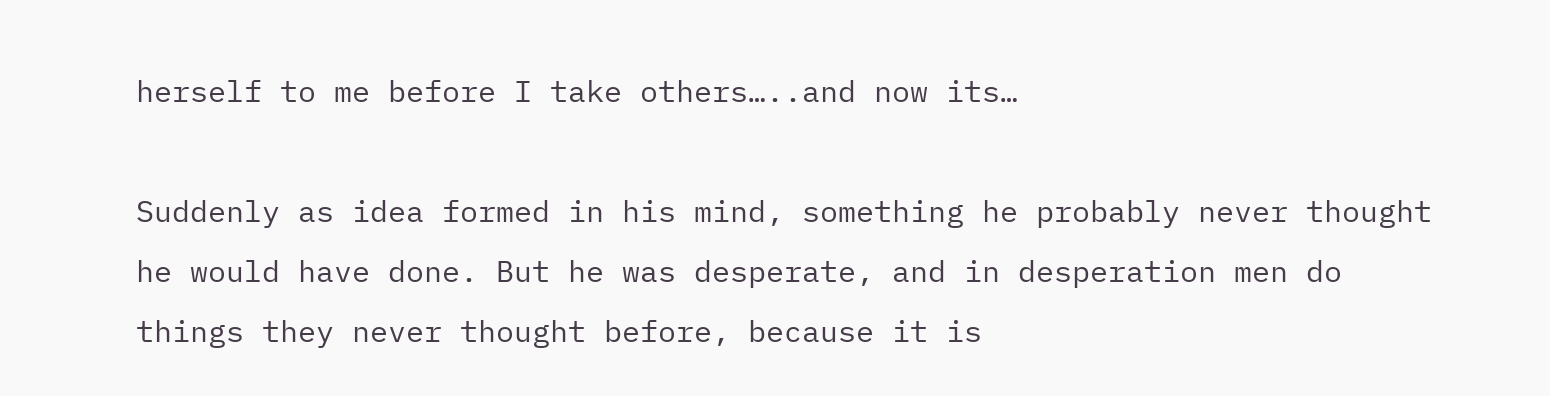herself to me before I take others…..and now its…

Suddenly as idea formed in his mind, something he probably never thought he would have done. But he was desperate, and in desperation men do things they never thought before, because it is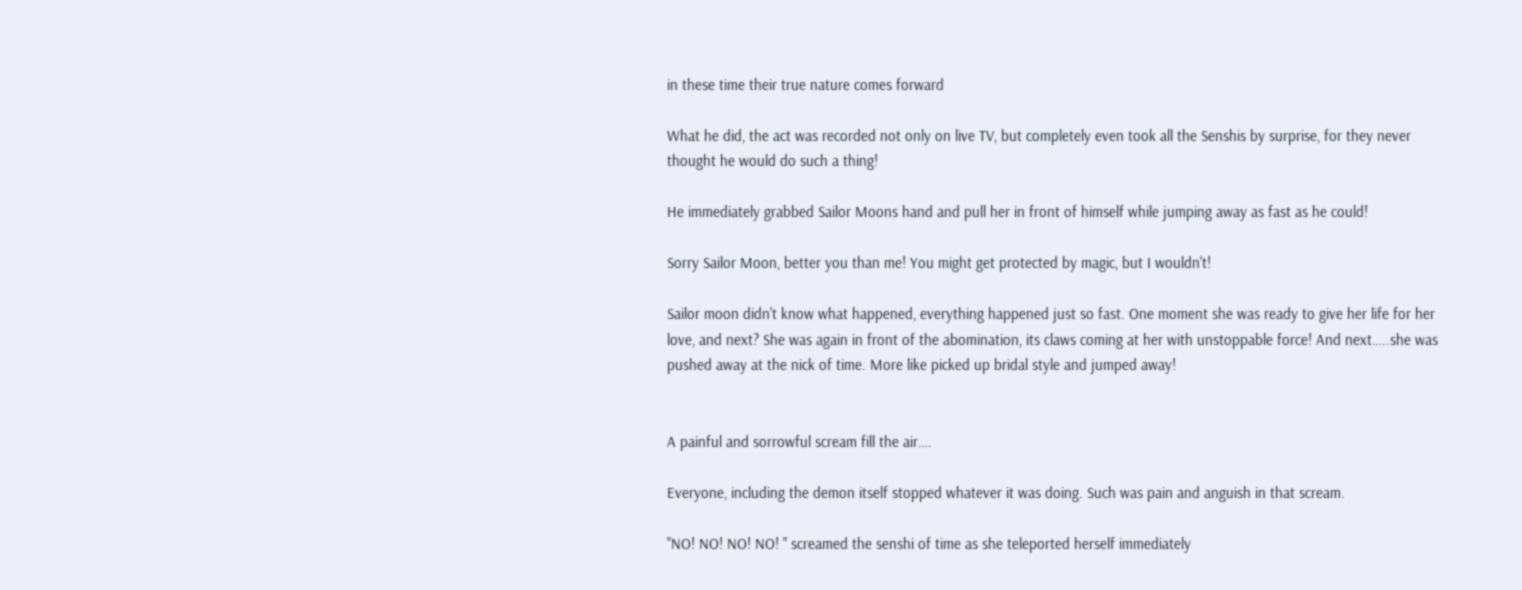in these time their true nature comes forward

What he did, the act was recorded not only on live TV, but completely even took all the Senshis by surprise, for they never thought he would do such a thing!

He immediately grabbed Sailor Moons hand and pull her in front of himself while jumping away as fast as he could!

Sorry Sailor Moon, better you than me! You might get protected by magic, but I wouldn't!

Sailor moon didn't know what happened, everything happened just so fast. One moment she was ready to give her life for her love, and next? She was again in front of the abomination, its claws coming at her with unstoppable force! And next…..she was pushed away at the nick of time. More like picked up bridal style and jumped away!


A painful and sorrowful scream fill the air….

Everyone, including the demon itself stopped whatever it was doing. Such was pain and anguish in that scream.

"NO! NO! NO! NO! " screamed the senshi of time as she teleported herself immediately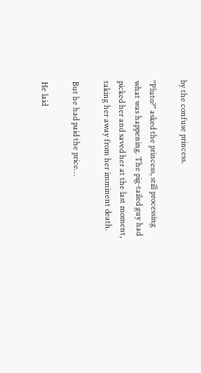by the confuse princess.

"Pluto?" asked the princess, still processing what was happening. The pig-tailed guy had picked her and saved her at the last moment, taking her away from her imminent death.

But he had paid the price…

He laid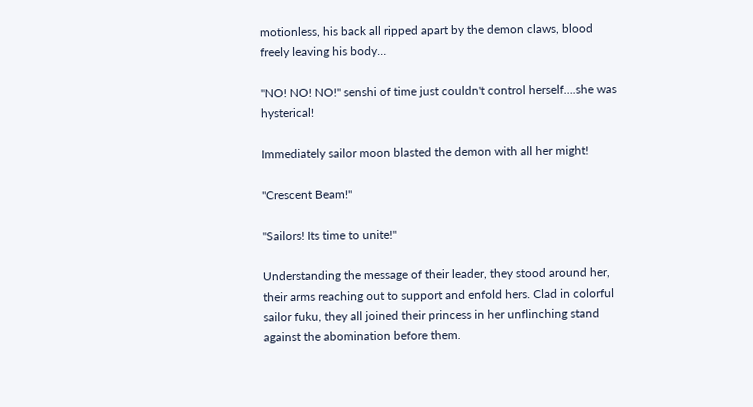motionless, his back all ripped apart by the demon claws, blood freely leaving his body…

"NO! NO! NO!" senshi of time just couldn't control herself….she was hysterical!

Immediately sailor moon blasted the demon with all her might!

''Crescent Beam!''

"Sailors! Its time to unite!"

Understanding the message of their leader, they stood around her, their arms reaching out to support and enfold hers. Clad in colorful sailor fuku, they all joined their princess in her unflinching stand against the abomination before them.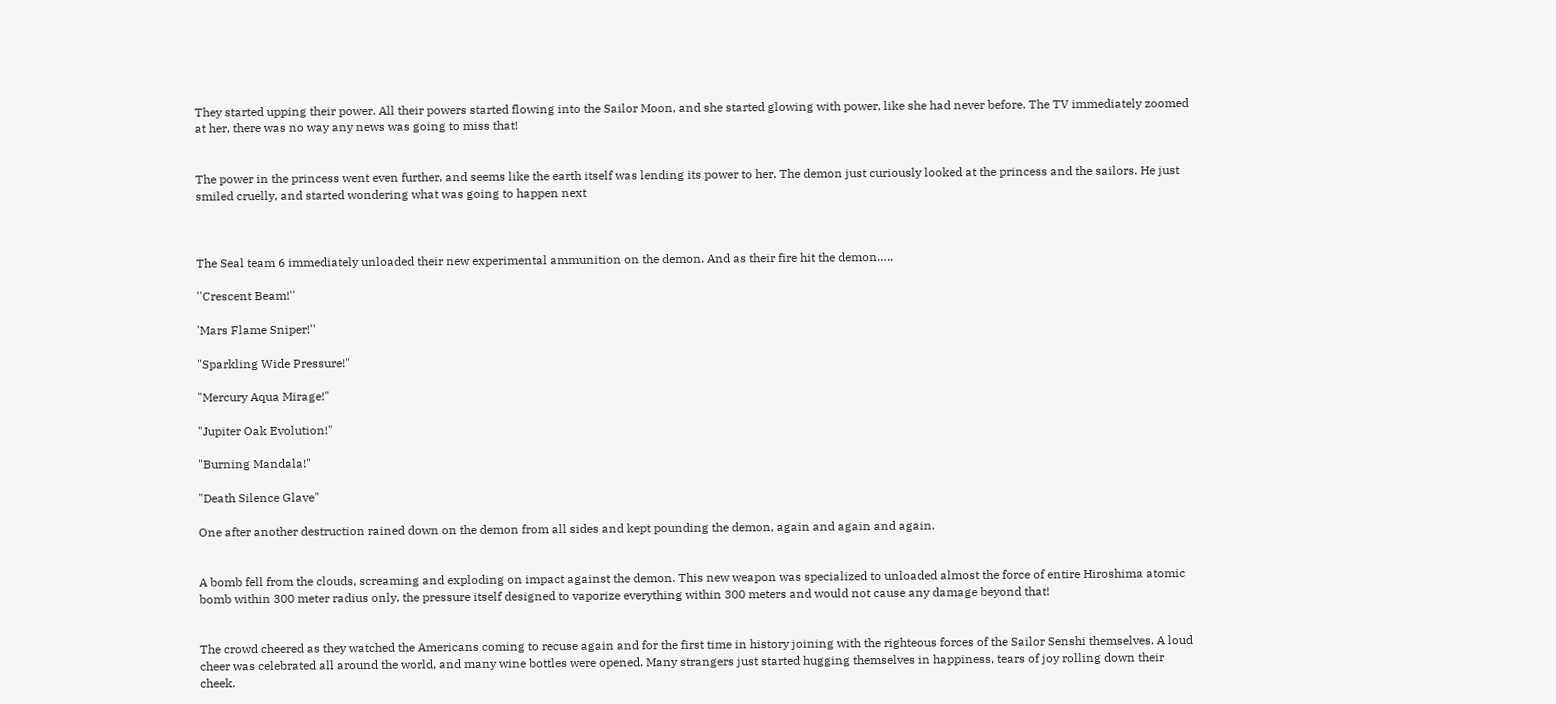They started upping their power. All their powers started flowing into the Sailor Moon, and she started glowing with power, like she had never before. The TV immediately zoomed at her, there was no way any news was going to miss that!


The power in the princess went even further, and seems like the earth itself was lending its power to her. The demon just curiously looked at the princess and the sailors. He just smiled cruelly, and started wondering what was going to happen next



The Seal team 6 immediately unloaded their new experimental ammunition on the demon. And as their fire hit the demon…..

''Crescent Beam!''

'Mars Flame Sniper!''

"Sparkling Wide Pressure!"

"Mercury Aqua Mirage!"

"Jupiter Oak Evolution!"

"Burning Mandala!"

"Death Silence Glave"

One after another destruction rained down on the demon from all sides and kept pounding the demon, again and again and again.


A bomb fell from the clouds, screaming and exploding on impact against the demon. This new weapon was specialized to unloaded almost the force of entire Hiroshima atomic bomb within 300 meter radius only, the pressure itself designed to vaporize everything within 300 meters and would not cause any damage beyond that!


The crowd cheered as they watched the Americans coming to recuse again and for the first time in history joining with the righteous forces of the Sailor Senshi themselves. A loud cheer was celebrated all around the world, and many wine bottles were opened. Many strangers just started hugging themselves in happiness, tears of joy rolling down their cheek.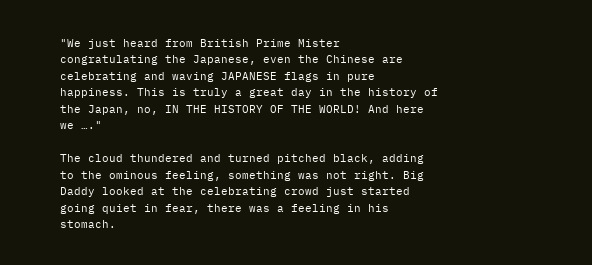"We just heard from British Prime Mister congratulating the Japanese, even the Chinese are celebrating and waving JAPANESE flags in pure happiness. This is truly a great day in the history of the Japan, no, IN THE HISTORY OF THE WORLD! And here we …."

The cloud thundered and turned pitched black, adding to the ominous feeling, something was not right. Big Daddy looked at the celebrating crowd just started going quiet in fear, there was a feeling in his stomach.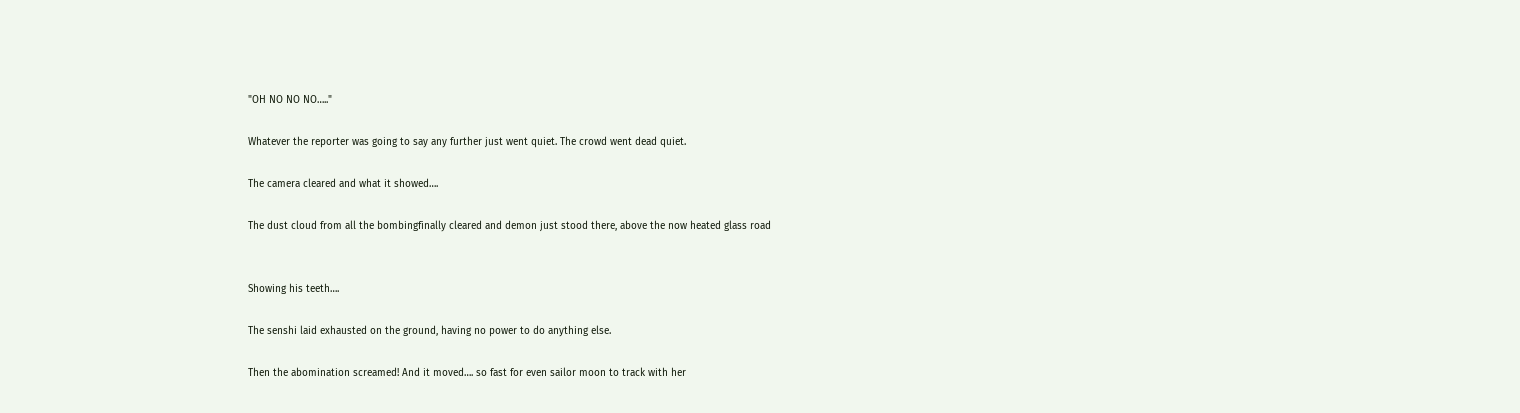"OH NO NO NO….."

Whatever the reporter was going to say any further just went quiet. The crowd went dead quiet.

The camera cleared and what it showed….

The dust cloud from all the bombingfinally cleared and demon just stood there, above the now heated glass road


Showing his teeth….

The senshi laid exhausted on the ground, having no power to do anything else.

Then the abomination screamed! And it moved…. so fast for even sailor moon to track with her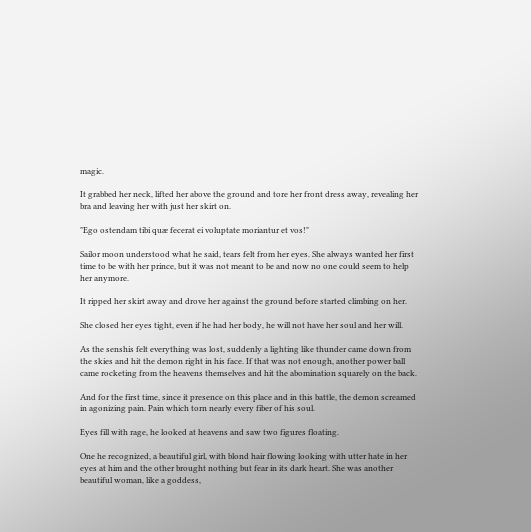magic.

It grabbed her neck, lifted her above the ground and tore her front dress away, revealing her bra and leaving her with just her skirt on.

"Ego ostendam tibi quæ fecerat ei voluptate moriantur et vos!"

Sailor moon understood what he said, tears felt from her eyes. She always wanted her first time to be with her prince, but it was not meant to be and now no one could seem to help her anymore.

It ripped her skirt away and drove her against the ground before started climbing on her.

She closed her eyes tight, even if he had her body, he will not have her soul and her will.

As the senshis felt everything was lost, suddenly a lighting like thunder came down from the skies and hit the demon right in his face. If that was not enough, another power ball came rocketing from the heavens themselves and hit the abomination squarely on the back.

And for the first time, since it presence on this place and in this battle, the demon screamed in agonizing pain. Pain which torn nearly every fiber of his soul.

Eyes fill with rage, he looked at heavens and saw two figures floating.

One he recognized, a beautiful girl, with blond hair flowing looking with utter hate in her eyes at him and the other brought nothing but fear in its dark heart. She was another beautiful woman, like a goddess,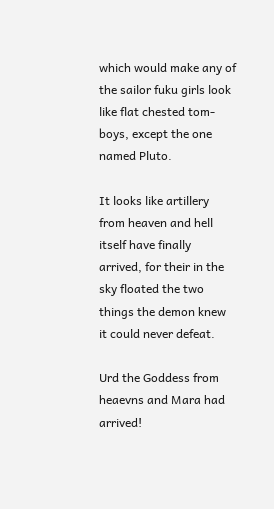which would make any of the sailor fuku girls look like flat chested tom-boys, except the one named Pluto.

It looks like artillery from heaven and hell itself have finally arrived, for their in the sky floated the two things the demon knew it could never defeat.

Urd the Goddess from heaevns and Mara had arrived!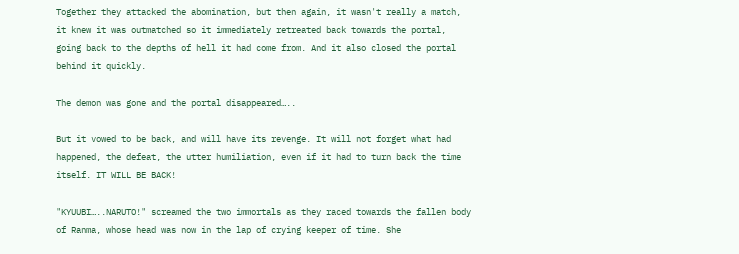Together they attacked the abomination, but then again, it wasn't really a match, it knew it was outmatched so it immediately retreated back towards the portal, going back to the depths of hell it had come from. And it also closed the portal behind it quickly.

The demon was gone and the portal disappeared…..

But it vowed to be back, and will have its revenge. It will not forget what had happened, the defeat, the utter humiliation, even if it had to turn back the time itself. IT WILL BE BACK!

"KYUUBI…..NARUTO!" screamed the two immortals as they raced towards the fallen body of Ranma, whose head was now in the lap of crying keeper of time. She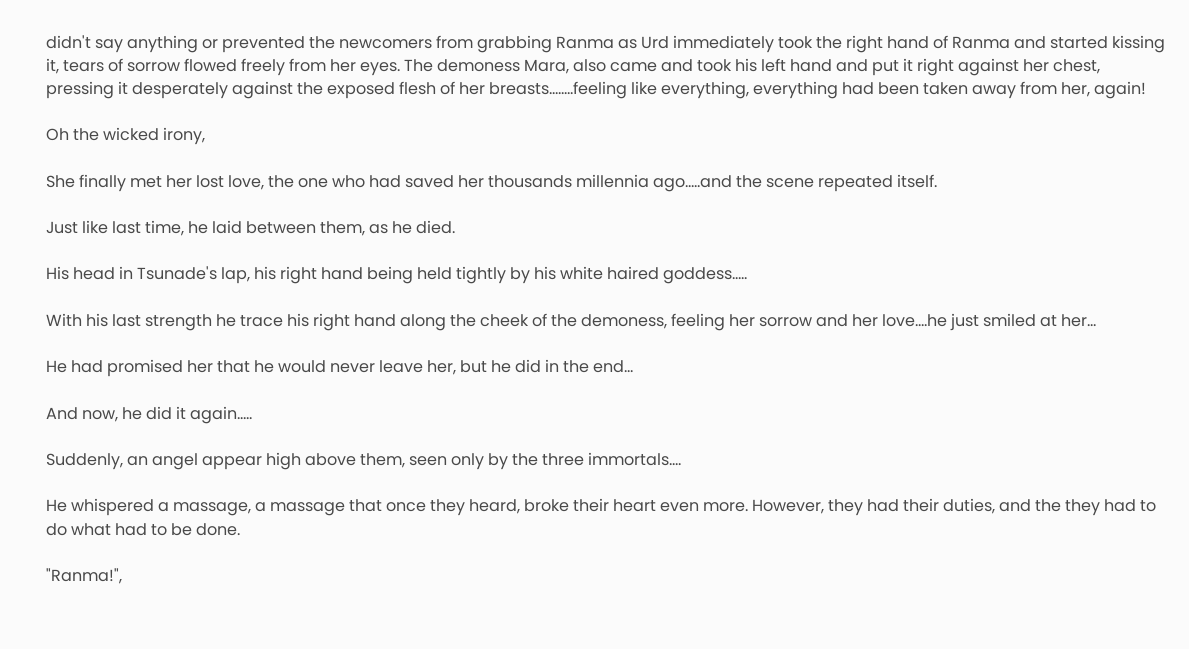didn't say anything or prevented the newcomers from grabbing Ranma as Urd immediately took the right hand of Ranma and started kissing it, tears of sorrow flowed freely from her eyes. The demoness Mara, also came and took his left hand and put it right against her chest, pressing it desperately against the exposed flesh of her breasts….….feeling like everything, everything had been taken away from her, again!

Oh the wicked irony,

She finally met her lost love, the one who had saved her thousands millennia ago…..and the scene repeated itself.

Just like last time, he laid between them, as he died.

His head in Tsunade's lap, his right hand being held tightly by his white haired goddess…..

With his last strength he trace his right hand along the cheek of the demoness, feeling her sorrow and her love….he just smiled at her…

He had promised her that he would never leave her, but he did in the end…

And now, he did it again…..

Suddenly, an angel appear high above them, seen only by the three immortals….

He whispered a massage, a massage that once they heard, broke their heart even more. However, they had their duties, and the they had to do what had to be done.

"Ranma!",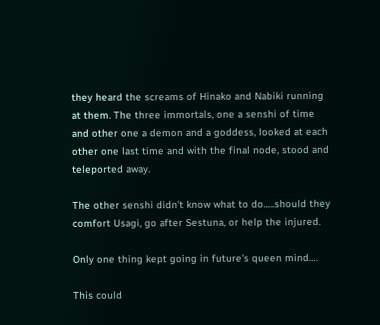they heard the screams of Hinako and Nabiki running at them. The three immortals, one a senshi of time and other one a demon and a goddess, looked at each other one last time and with the final node, stood and teleported away.

The other senshi didn't know what to do…..should they comfort Usagi, go after Sestuna, or help the injured.

Only one thing kept going in future's queen mind….

This could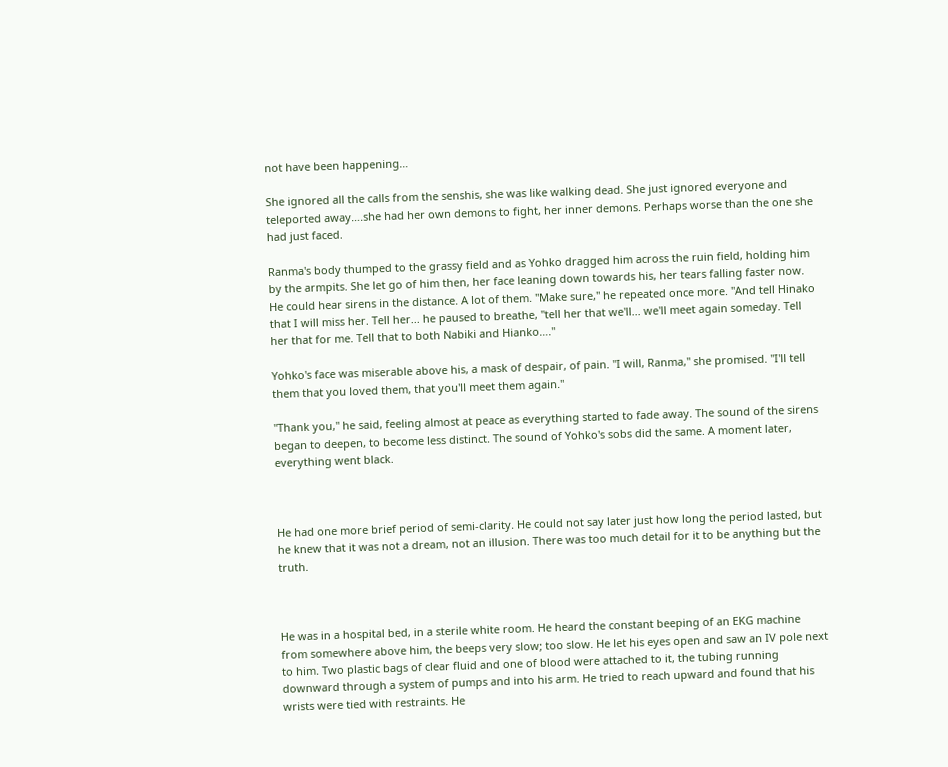not have been happening…

She ignored all the calls from the senshis, she was like walking dead. She just ignored everyone and teleported away….she had her own demons to fight, her inner demons. Perhaps worse than the one she had just faced.

Ranma's body thumped to the grassy field and as Yohko dragged him across the ruin field, holding him by the armpits. She let go of him then, her face leaning down towards his, her tears falling faster now. He could hear sirens in the distance. A lot of them. "Make sure," he repeated once more. "And tell Hinako that I will miss her. Tell her... he paused to breathe, "tell her that we'll... we'll meet again someday. Tell her that for me. Tell that to both Nabiki and Hianko…."

Yohko's face was miserable above his, a mask of despair, of pain. "I will, Ranma," she promised. "I'll tell them that you loved them, that you'll meet them again."

"Thank you," he said, feeling almost at peace as everything started to fade away. The sound of the sirens began to deepen, to become less distinct. The sound of Yohko's sobs did the same. A moment later, everything went black.



He had one more brief period of semi-clarity. He could not say later just how long the period lasted, but he knew that it was not a dream, not an illusion. There was too much detail for it to be anything but the truth.



He was in a hospital bed, in a sterile white room. He heard the constant beeping of an EKG machine from somewhere above him, the beeps very slow; too slow. He let his eyes open and saw an IV pole next to him. Two plastic bags of clear fluid and one of blood were attached to it, the tubing running downward through a system of pumps and into his arm. He tried to reach upward and found that his wrists were tied with restraints. He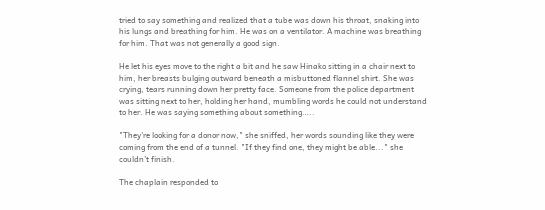tried to say something and realized that a tube was down his throat, snaking into his lungs and breathing for him. He was on a ventilator. A machine was breathing for him. That was not generally a good sign.

He let his eyes move to the right a bit and he saw Hinako sitting in a chair next to him, her breasts bulging outward beneath a misbuttoned flannel shirt. She was crying, tears running down her pretty face. Someone from the police department was sitting next to her, holding her hand, mumbling words he could not understand to her. He was saying something about something…..

"They're looking for a donor now," she sniffed, her words sounding like they were coming from the end of a tunnel. "If they find one, they might be able..." she couldn't finish.

The chaplain responded to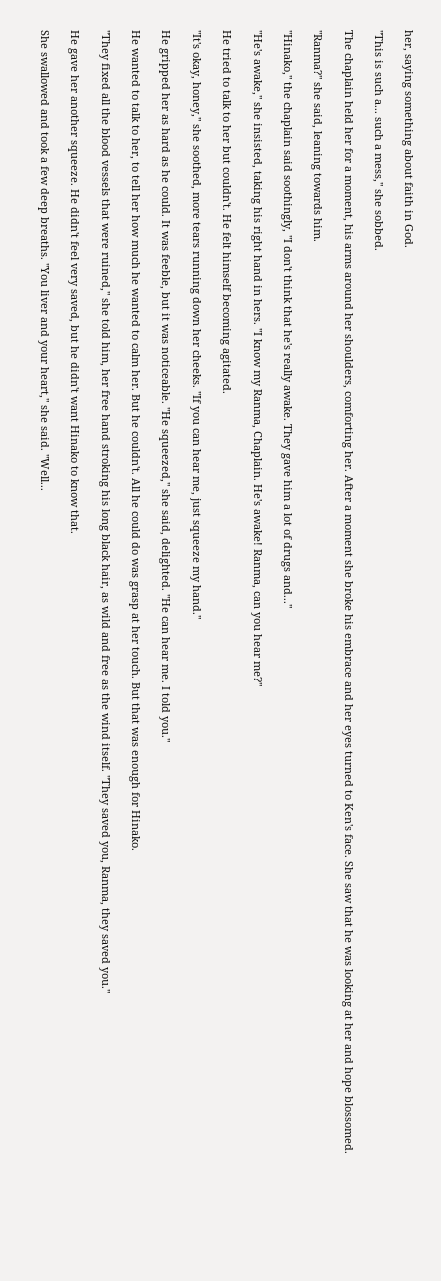her, saying something about faith in God.

"This is such a... such a mess," she sobbed.

The chaplain held her for a moment, his arms around her shoulders, comforting her. After a moment she broke his embrace and her eyes turned to Ken's face. She saw that he was looking at her and hope blossomed.

"Ranma?" she said, leaning towards him.

"Hinako," the chaplain said soothingly, "I don't think that he's really awake. They gave him a lot of drugs and..."

"He's awake," she insisted, taking his right hand in hers. "I know my Ranma, Chaplain. He's awake! Ranma, can you hear me?"

He tried to talk to her but couldn't. He felt himself becoming agitated.

"It's okay, honey," she soothed, more tears running down her cheeks. "If you can hear me, just squeeze my hand."

He gripped her as hard as he could. It was feeble, but it was noticeable. "He squeezed," she said, delighted. "He can hear me. I told you."

He wanted to talk to her, to tell her how much he wanted to calm her. But he couldn't. All he could do was grasp at her touch. But that was enough for Hinako.

"They fixed all the blood vessels that were ruined," she told him, her free hand stroking his long black hair, as wild and free as the wind itself. "They saved you, Ranma, they saved you."

He gave her another squeeze. He didn't feel very saved, but he didn't want Hinako to know that.

She swallowed and took a few deep breaths. "You liver and your heart," she said. "Well...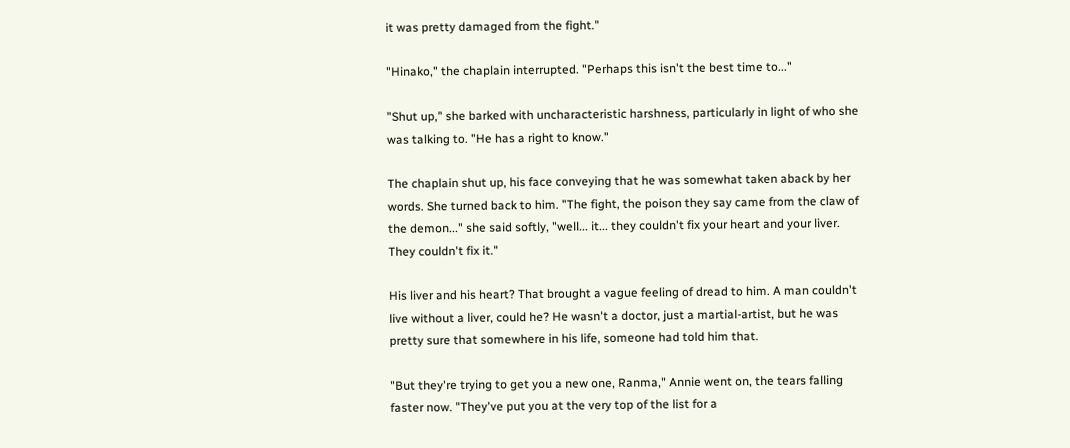it was pretty damaged from the fight."

"Hinako," the chaplain interrupted. "Perhaps this isn't the best time to..."

"Shut up," she barked with uncharacteristic harshness, particularly in light of who she was talking to. "He has a right to know."

The chaplain shut up, his face conveying that he was somewhat taken aback by her words. She turned back to him. "The fight, the poison they say came from the claw of the demon..." she said softly, "well... it... they couldn't fix your heart and your liver. They couldn't fix it."

His liver and his heart? That brought a vague feeling of dread to him. A man couldn't live without a liver, could he? He wasn't a doctor, just a martial-artist, but he was pretty sure that somewhere in his life, someone had told him that.

"But they're trying to get you a new one, Ranma," Annie went on, the tears falling faster now. "They've put you at the very top of the list for a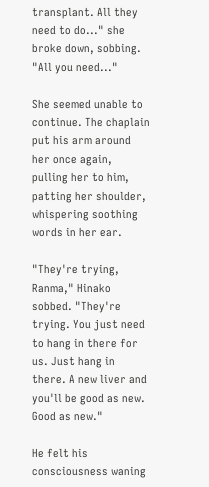transplant. All they need to do..." she broke down, sobbing. "All you need..."

She seemed unable to continue. The chaplain put his arm around her once again, pulling her to him, patting her shoulder, whispering soothing words in her ear.

"They're trying, Ranma," Hinako sobbed. "They're trying. You just need to hang in there for us. Just hang in there. A new liver and you'll be good as new. Good as new."

He felt his consciousness waning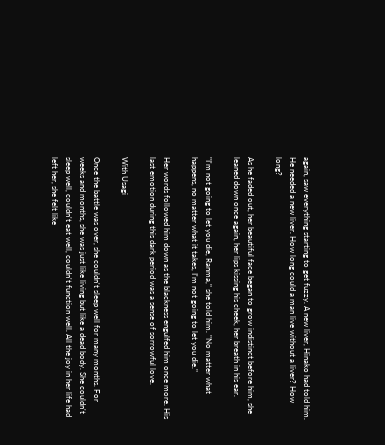again, saw everything starting to get fuzzy. A new liver, Hinako had told him. He needed a new liver. How long could a man live without a liver? How long?

As he faded out, her beautiful face began to grow indistinct before him, she leaned down once again, her lips kissing his cheek, her breath in his ear.

"I'm not going to let you die, Ranma," she told him. "No matter what happens, no matter what it takes, I'm not going to let you die."

Her words followed him down as the blackness engulfed him once more. His last emotion during this dark period was a sense of sorrowful love.

With Usagi

Once the battle was over, she couldn't sleep well for many months. For weeks and months, she was just like living but like a dead body. She couldn't sleep well, couldn't eat well, couldn't function well. All the joy in her life had left her, she felt like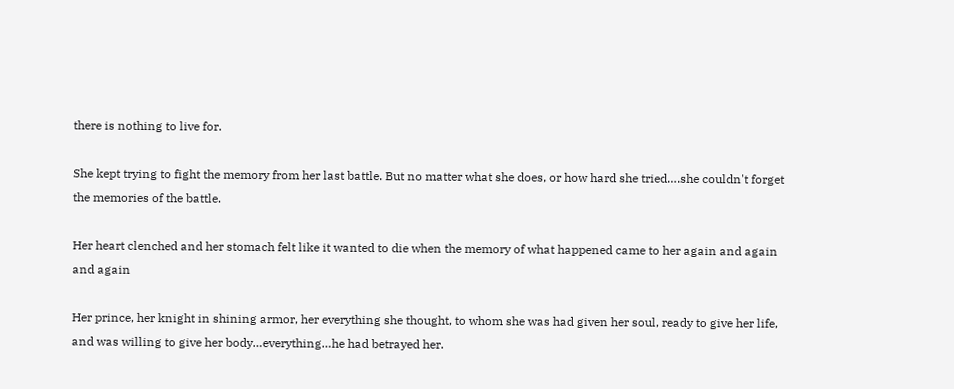there is nothing to live for.

She kept trying to fight the memory from her last battle. But no matter what she does, or how hard she tried….she couldn't forget the memories of the battle.

Her heart clenched and her stomach felt like it wanted to die when the memory of what happened came to her again and again and again

Her prince, her knight in shining armor, her everything she thought, to whom she was had given her soul, ready to give her life, and was willing to give her body…everything…he had betrayed her.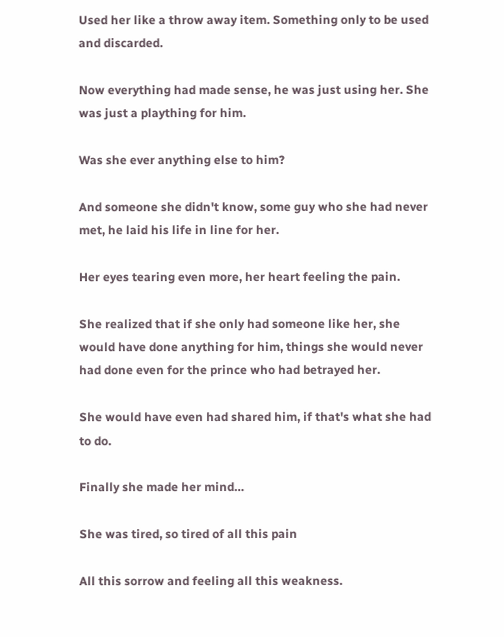Used her like a throw away item. Something only to be used and discarded.

Now everything had made sense, he was just using her. She was just a plaything for him.

Was she ever anything else to him?

And someone she didn't know, some guy who she had never met, he laid his life in line for her.

Her eyes tearing even more, her heart feeling the pain.

She realized that if she only had someone like her, she would have done anything for him, things she would never had done even for the prince who had betrayed her.

She would have even had shared him, if that's what she had to do.

Finally she made her mind…

She was tired, so tired of all this pain

All this sorrow and feeling all this weakness.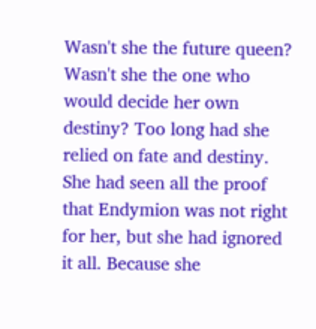Wasn't she the future queen? Wasn't she the one who would decide her own destiny? Too long had she relied on fate and destiny. She had seen all the proof that Endymion was not right for her, but she had ignored it all. Because she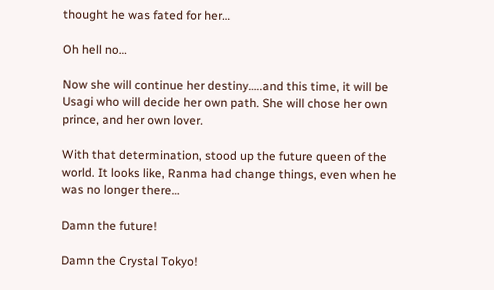thought he was fated for her…

Oh hell no…

Now she will continue her destiny…..and this time, it will be Usagi who will decide her own path. She will chose her own prince, and her own lover.

With that determination, stood up the future queen of the world. It looks like, Ranma had change things, even when he was no longer there…

Damn the future!

Damn the Crystal Tokyo!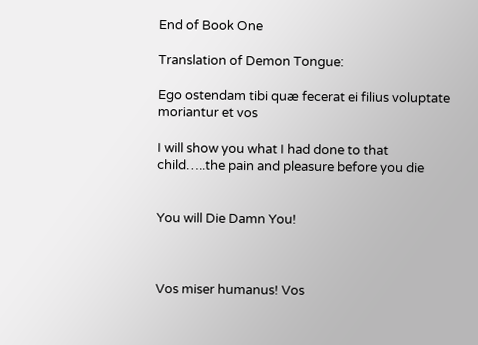End of Book One

Translation of Demon Tongue:

Ego ostendam tibi quæ fecerat ei filius voluptate moriantur et vos

I will show you what I had done to that child…..the pain and pleasure before you die


You will Die Damn You!



Vos miser humanus! Vos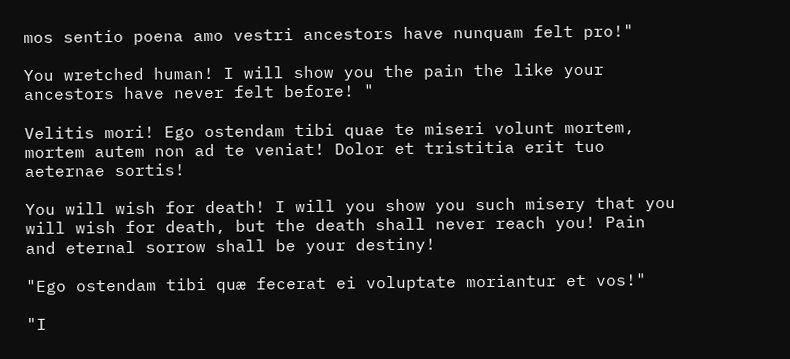mos sentio poena amo vestri ancestors have nunquam felt pro!"

You wretched human! I will show you the pain the like your ancestors have never felt before! "

Velitis mori! Ego ostendam tibi quae te miseri volunt mortem, mortem autem non ad te veniat! Dolor et tristitia erit tuo aeternae sortis!

You will wish for death! I will you show you such misery that you will wish for death, but the death shall never reach you! Pain and eternal sorrow shall be your destiny!

"Ego ostendam tibi quæ fecerat ei voluptate moriantur et vos!"

"I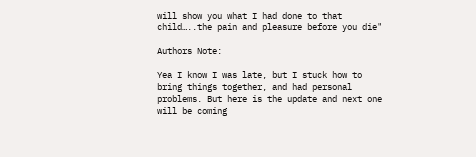will show you what I had done to that child…..the pain and pleasure before you die"

Authors Note:

Yea I know I was late, but I stuck how to bring things together, and had personal problems. But here is the update and next one will be coming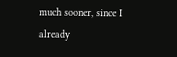much sooner, since I already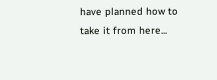have planned how to take it from here...